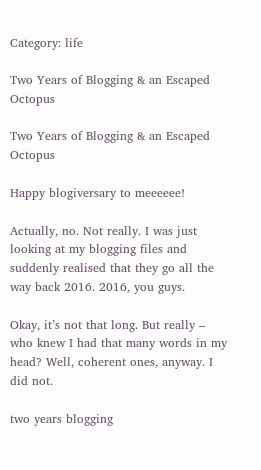Category: life

Two Years of Blogging & an Escaped Octopus

Two Years of Blogging & an Escaped Octopus

Happy blogiversary to meeeeee!

Actually, no. Not really. I was just looking at my blogging files and suddenly realised that they go all the way back 2016. 2016, you guys.

Okay, it’s not that long. But really – who knew I had that many words in my head? Well, coherent ones, anyway. I did not.

two years blogging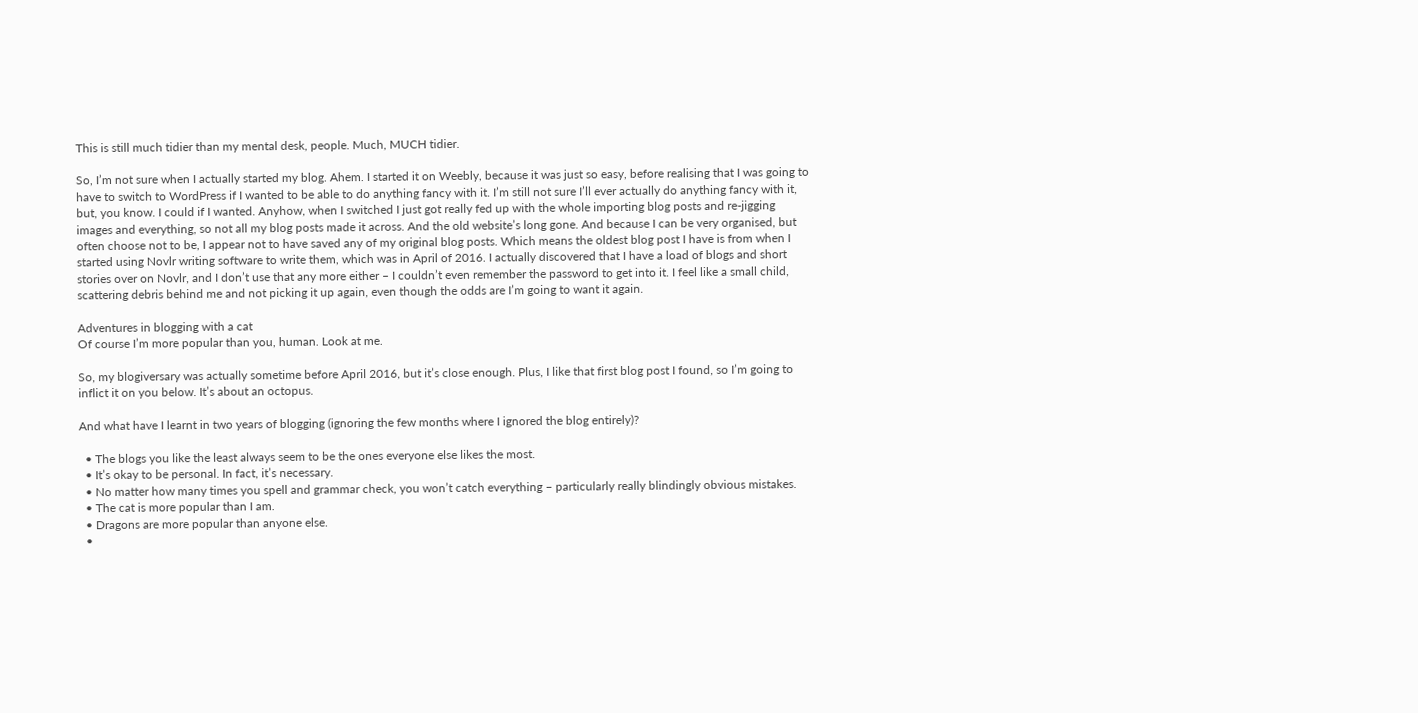This is still much tidier than my mental desk, people. Much, MUCH tidier.

So, I’m not sure when I actually started my blog. Ahem. I started it on Weebly, because it was just so easy, before realising that I was going to have to switch to WordPress if I wanted to be able to do anything fancy with it. I’m still not sure I’ll ever actually do anything fancy with it, but, you know. I could if I wanted. Anyhow, when I switched I just got really fed up with the whole importing blog posts and re-jigging images and everything, so not all my blog posts made it across. And the old website’s long gone. And because I can be very organised, but often choose not to be, I appear not to have saved any of my original blog posts. Which means the oldest blog post I have is from when I started using Novlr writing software to write them, which was in April of 2016. I actually discovered that I have a load of blogs and short stories over on Novlr, and I don’t use that any more either – I couldn’t even remember the password to get into it. I feel like a small child, scattering debris behind me and not picking it up again, even though the odds are I’m going to want it again.

Adventures in blogging with a cat
Of course I’m more popular than you, human. Look at me.

So, my blogiversary was actually sometime before April 2016, but it’s close enough. Plus, I like that first blog post I found, so I’m going to inflict it on you below. It’s about an octopus.

And what have I learnt in two years of blogging (ignoring the few months where I ignored the blog entirely)?

  • The blogs you like the least always seem to be the ones everyone else likes the most.
  • It’s okay to be personal. In fact, it’s necessary.
  • No matter how many times you spell and grammar check, you won’t catch everything – particularly really blindingly obvious mistakes.
  • The cat is more popular than I am.
  • Dragons are more popular than anyone else.
  •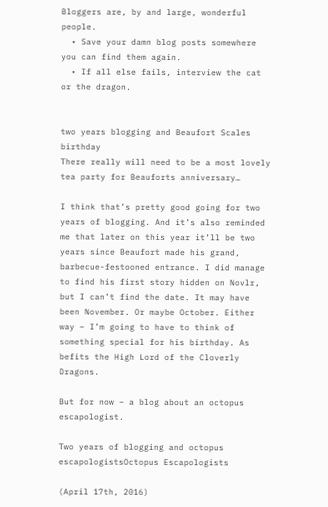Bloggers are, by and large, wonderful people.
  • Save your damn blog posts somewhere you can find them again.
  • If all else fails, interview the cat or the dragon.


two years blogging and Beaufort Scales birthday
There really will need to be a most lovely tea party for Beauforts anniversary…

I think that’s pretty good going for two years of blogging. And it’s also reminded me that later on this year it’ll be two years since Beaufort made his grand, barbecue-festooned entrance. I did manage to find his first story hidden on Novlr, but I can’t find the date. It may have been November. Or maybe October. Either way – I’m going to have to think of something special for his birthday. As befits the High Lord of the Cloverly Dragons.

But for now – a blog about an octopus escapologist.

Two years of blogging and octopus escapologistsOctopus Escapologists

(April 17th, 2016)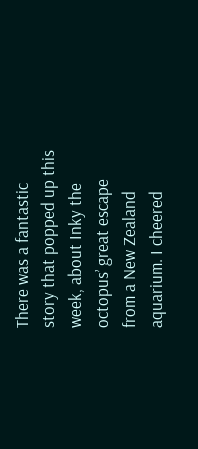There was a fantastic story that popped up this week, about Inky the octopus’ great escape from a New Zealand aquarium. I cheered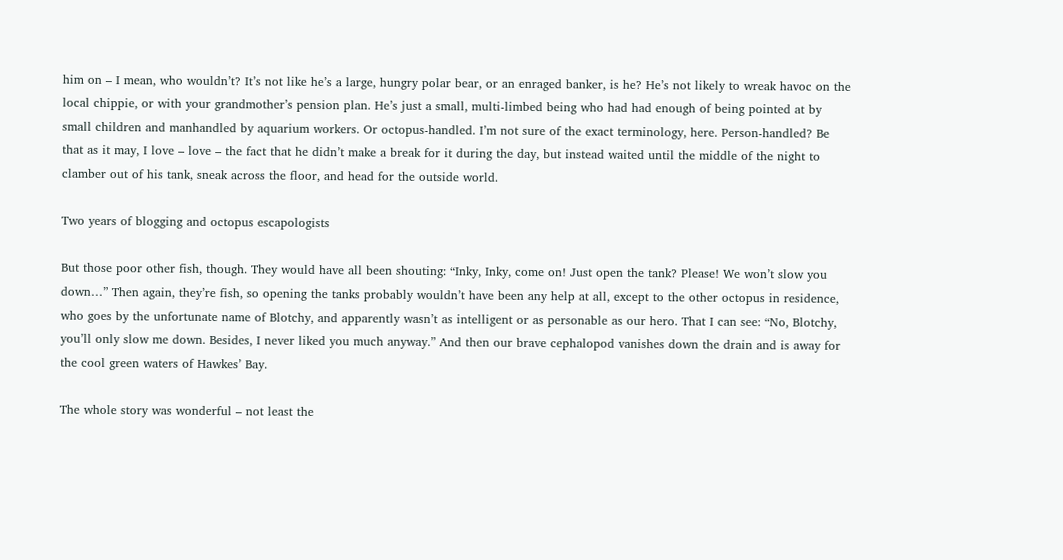him on – I mean, who wouldn’t? It’s not like he’s a large, hungry polar bear, or an enraged banker, is he? He’s not likely to wreak havoc on the local chippie, or with your grandmother’s pension plan. He’s just a small, multi-limbed being who had had enough of being pointed at by small children and manhandled by aquarium workers. Or octopus-handled. I’m not sure of the exact terminology, here. Person-handled? Be that as it may, I love – love – the fact that he didn’t make a break for it during the day, but instead waited until the middle of the night to clamber out of his tank, sneak across the floor, and head for the outside world.

Two years of blogging and octopus escapologists

But those poor other fish, though. They would have all been shouting: “Inky, Inky, come on! Just open the tank? Please! We won’t slow you down…” Then again, they’re fish, so opening the tanks probably wouldn’t have been any help at all, except to the other octopus in residence, who goes by the unfortunate name of Blotchy, and apparently wasn’t as intelligent or as personable as our hero. That I can see: “No, Blotchy, you’ll only slow me down. Besides, I never liked you much anyway.” And then our brave cephalopod vanishes down the drain and is away for the cool green waters of Hawkes’ Bay.

The whole story was wonderful – not least the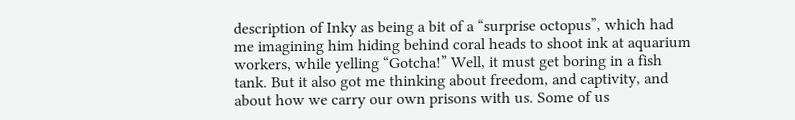description of Inky as being a bit of a “surprise octopus”, which had me imagining him hiding behind coral heads to shoot ink at aquarium workers, while yelling “Gotcha!” Well, it must get boring in a fish tank. But it also got me thinking about freedom, and captivity, and about how we carry our own prisons with us. Some of us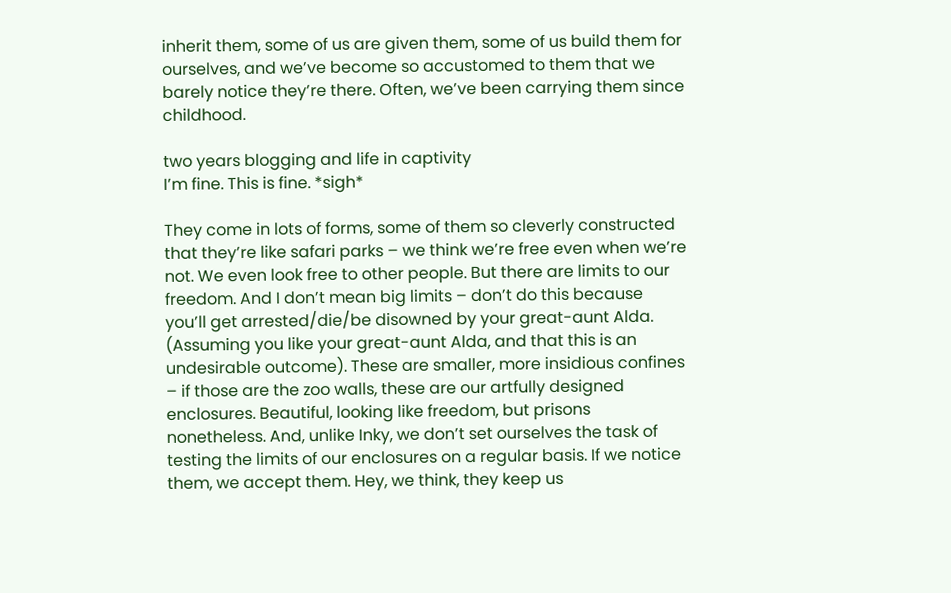inherit them, some of us are given them, some of us build them for ourselves, and we’ve become so accustomed to them that we barely notice they’re there. Often, we’ve been carrying them since childhood.

two years blogging and life in captivity
I’m fine. This is fine. *sigh*

They come in lots of forms, some of them so cleverly constructed that they’re like safari parks – we think we’re free even when we’re not. We even look free to other people. But there are limits to our freedom. And I don’t mean big limits – don’t do this because you’ll get arrested/die/be disowned by your great-aunt Alda. (Assuming you like your great-aunt Alda, and that this is an undesirable outcome). These are smaller, more insidious confines – if those are the zoo walls, these are our artfully designed enclosures. Beautiful, looking like freedom, but prisons nonetheless. And, unlike Inky, we don’t set ourselves the task of testing the limits of our enclosures on a regular basis. If we notice them, we accept them. Hey, we think, they keep us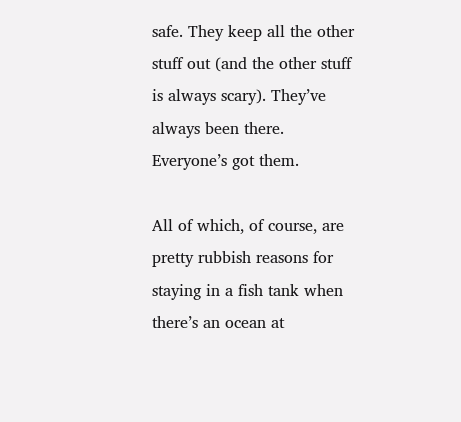safe. They keep all the other stuff out (and the other stuff is always scary). They’ve always been there. Everyone’s got them.

All of which, of course, are pretty rubbish reasons for staying in a fish tank when there’s an ocean at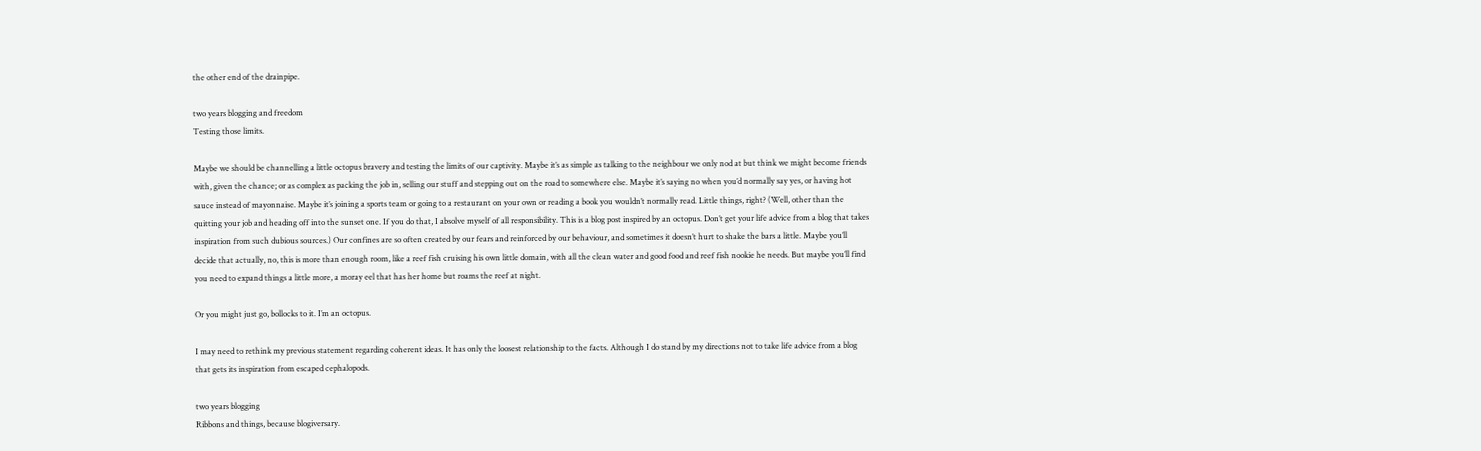the other end of the drainpipe.

two years blogging and freedom
Testing those limits.

Maybe we should be channelling a little octopus bravery and testing the limits of our captivity. Maybe it’s as simple as talking to the neighbour we only nod at but think we might become friends with, given the chance; or as complex as packing the job in, selling our stuff and stepping out on the road to somewhere else. Maybe it’s saying no when you’d normally say yes, or having hot sauce instead of mayonnaise. Maybe it’s joining a sports team or going to a restaurant on your own or reading a book you wouldn’t normally read. Little things, right? (Well, other than the quitting your job and heading off into the sunset one. If you do that, I absolve myself of all responsibility. This is a blog post inspired by an octopus. Don’t get your life advice from a blog that takes inspiration from such dubious sources.) Our confines are so often created by our fears and reinforced by our behaviour, and sometimes it doesn’t hurt to shake the bars a little. Maybe you’ll decide that actually, no, this is more than enough room, like a reef fish cruising his own little domain, with all the clean water and good food and reef fish nookie he needs. But maybe you’ll find you need to expand things a little more, a moray eel that has her home but roams the reef at night.

Or you might just go, bollocks to it. I’m an octopus.

I may need to rethink my previous statement regarding coherent ideas. It has only the loosest relationship to the facts. Although I do stand by my directions not to take life advice from a blog that gets its inspiration from escaped cephalopods.

two years blogging
Ribbons and things, because blogiversary.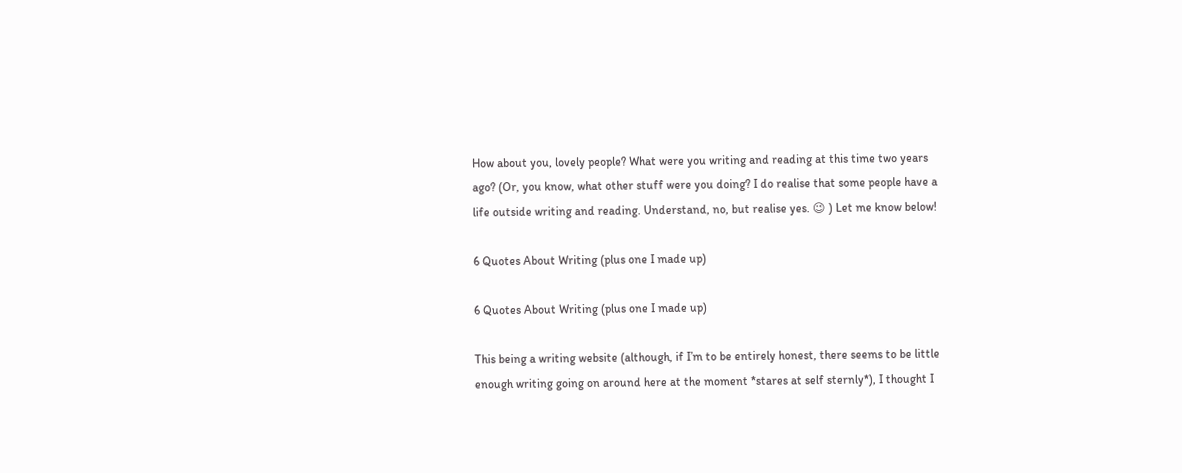How about you, lovely people? What were you writing and reading at this time two years ago? (Or, you know, what other stuff were you doing? I do realise that some people have a life outside writing and reading. Understand, no, but realise yes. 😉 ) Let me know below!

6 Quotes About Writing (plus one I made up)

6 Quotes About Writing (plus one I made up)

This being a writing website (although, if I’m to be entirely honest, there seems to be little enough writing going on around here at the moment *stares at self sternly*), I thought I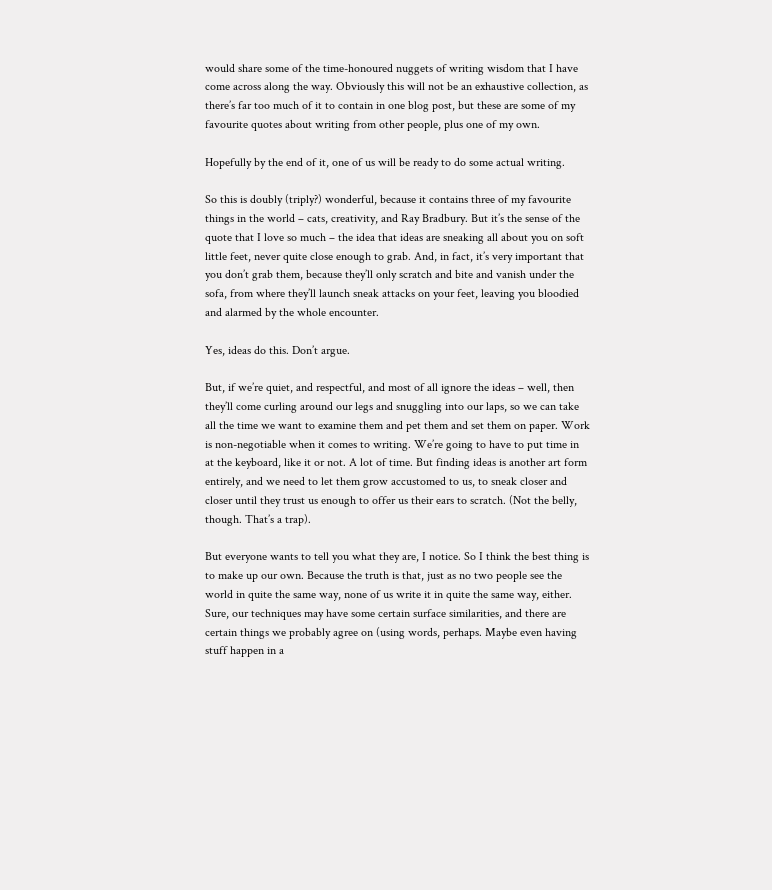would share some of the time-honoured nuggets of writing wisdom that I have come across along the way. Obviously this will not be an exhaustive collection, as there’s far too much of it to contain in one blog post, but these are some of my favourite quotes about writing from other people, plus one of my own.

Hopefully by the end of it, one of us will be ready to do some actual writing.

So this is doubly (triply?) wonderful, because it contains three of my favourite things in the world – cats, creativity, and Ray Bradbury. But it’s the sense of the quote that I love so much – the idea that ideas are sneaking all about you on soft little feet, never quite close enough to grab. And, in fact, it’s very important that you don’t grab them, because they’ll only scratch and bite and vanish under the sofa, from where they’ll launch sneak attacks on your feet, leaving you bloodied and alarmed by the whole encounter.

Yes, ideas do this. Don’t argue.

But, if we’re quiet, and respectful, and most of all ignore the ideas – well, then they’ll come curling around our legs and snuggling into our laps, so we can take all the time we want to examine them and pet them and set them on paper. Work is non-negotiable when it comes to writing. We’re going to have to put time in at the keyboard, like it or not. A lot of time. But finding ideas is another art form entirely, and we need to let them grow accustomed to us, to sneak closer and closer until they trust us enough to offer us their ears to scratch. (Not the belly, though. That’s a trap).

But everyone wants to tell you what they are, I notice. So I think the best thing is to make up our own. Because the truth is that, just as no two people see the world in quite the same way, none of us write it in quite the same way, either. Sure, our techniques may have some certain surface similarities, and there are certain things we probably agree on (using words, perhaps. Maybe even having stuff happen in a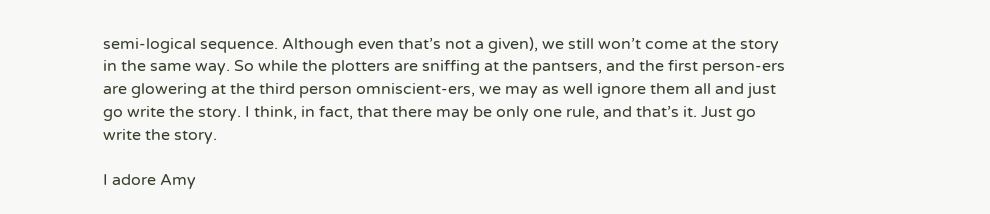semi-logical sequence. Although even that’s not a given), we still won’t come at the story in the same way. So while the plotters are sniffing at the pantsers, and the first person-ers are glowering at the third person omniscient-ers, we may as well ignore them all and just go write the story. I think, in fact, that there may be only one rule, and that’s it. Just go write the story.

I adore Amy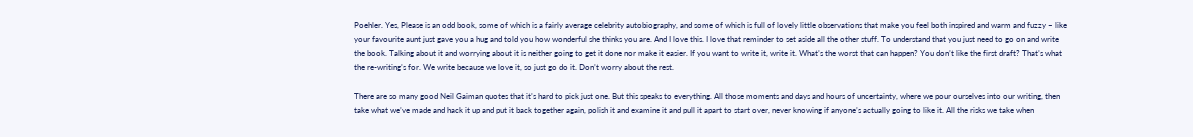Poehler. Yes, Please is an odd book, some of which is a fairly average celebrity autobiography, and some of which is full of lovely little observations that make you feel both inspired and warm and fuzzy – like your favourite aunt just gave you a hug and told you how wonderful she thinks you are. And I love this. I love that reminder to set aside all the other stuff. To understand that you just need to go on and write the book. Talking about it and worrying about it is neither going to get it done nor make it easier. If you want to write it, write it. What’s the worst that can happen? You don’t like the first draft? That’s what the re-writing’s for. We write because we love it, so just go do it. Don’t worry about the rest.

There are so many good Neil Gaiman quotes that it’s hard to pick just one. But this speaks to everything. All those moments and days and hours of uncertainty, where we pour ourselves into our writing, then take what we’ve made and hack it up and put it back together again, polish it and examine it and pull it apart to start over, never knowing if anyone’s actually going to like it. All the risks we take when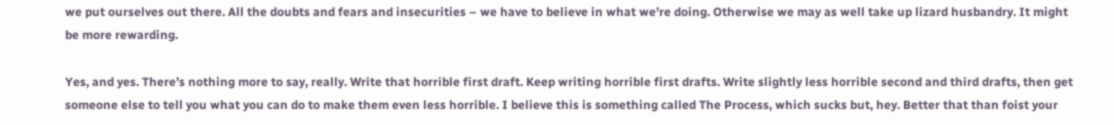we put ourselves out there. All the doubts and fears and insecurities – we have to believe in what we’re doing. Otherwise we may as well take up lizard husbandry. It might be more rewarding.

Yes, and yes. There’s nothing more to say, really. Write that horrible first draft. Keep writing horrible first drafts. Write slightly less horrible second and third drafts, then get someone else to tell you what you can do to make them even less horrible. I believe this is something called The Process, which sucks but, hey. Better that than foist your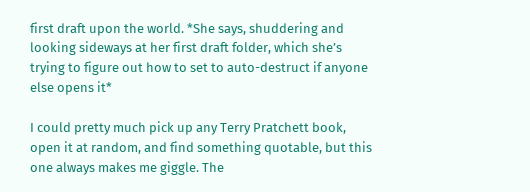first draft upon the world. *She says, shuddering and looking sideways at her first draft folder, which she’s trying to figure out how to set to auto-destruct if anyone else opens it*

I could pretty much pick up any Terry Pratchett book, open it at random, and find something quotable, but this one always makes me giggle. The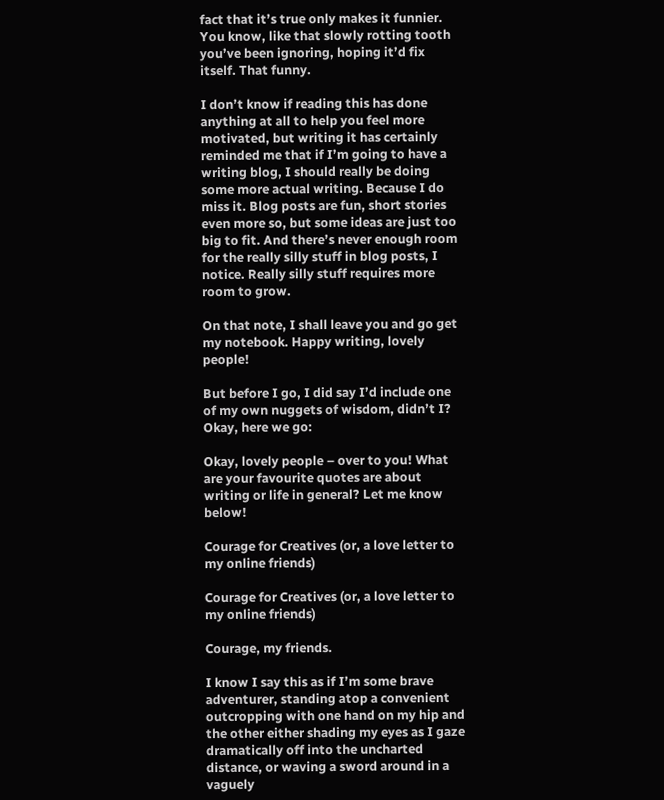fact that it’s true only makes it funnier. You know, like that slowly rotting tooth you’ve been ignoring, hoping it’d fix itself. That funny.

I don’t know if reading this has done anything at all to help you feel more motivated, but writing it has certainly reminded me that if I’m going to have a writing blog, I should really be doing some more actual writing. Because I do miss it. Blog posts are fun, short stories even more so, but some ideas are just too big to fit. And there’s never enough room for the really silly stuff in blog posts, I notice. Really silly stuff requires more room to grow.

On that note, I shall leave you and go get my notebook. Happy writing, lovely people!

But before I go, I did say I’d include one of my own nuggets of wisdom, didn’t I? Okay, here we go:

Okay, lovely people – over to you! What are your favourite quotes are about writing or life in general? Let me know below!

Courage for Creatives (or, a love letter to my online friends)

Courage for Creatives (or, a love letter to my online friends)

Courage, my friends.

I know I say this as if I’m some brave adventurer, standing atop a convenient outcropping with one hand on my hip and the other either shading my eyes as I gaze dramatically off into the uncharted distance, or waving a sword around in a vaguely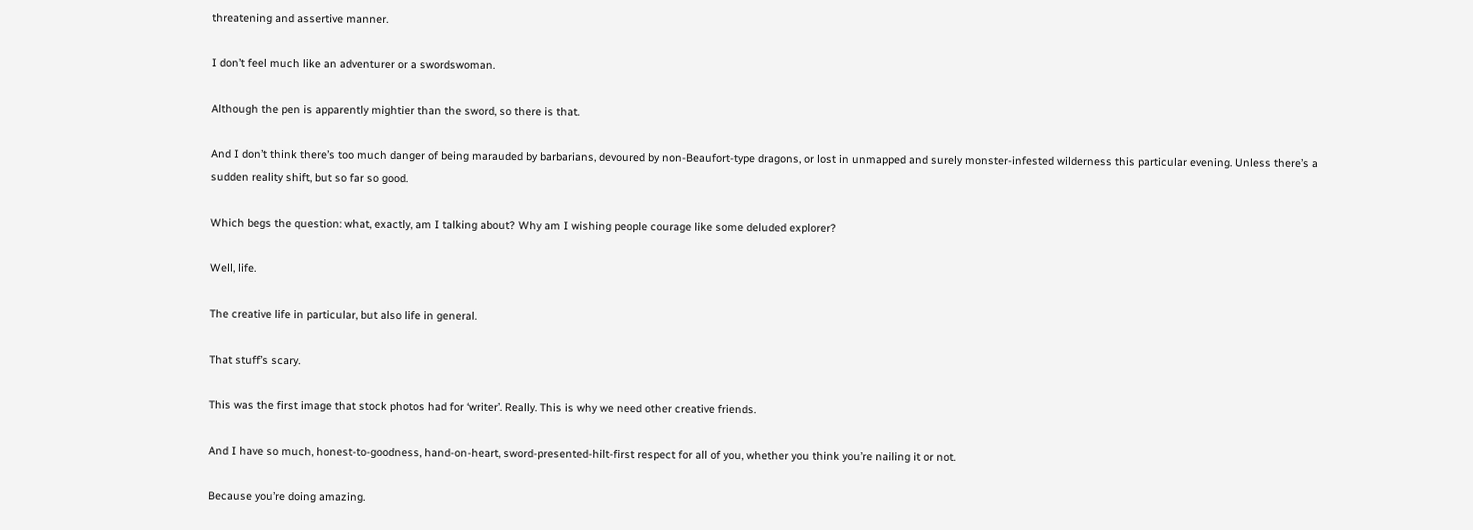threatening and assertive manner.

I don’t feel much like an adventurer or a swordswoman.

Although the pen is apparently mightier than the sword, so there is that.

And I don’t think there’s too much danger of being marauded by barbarians, devoured by non-Beaufort-type dragons, or lost in unmapped and surely monster-infested wilderness this particular evening. Unless there’s a sudden reality shift, but so far so good.

Which begs the question: what, exactly, am I talking about? Why am I wishing people courage like some deluded explorer?

Well, life.

The creative life in particular, but also life in general.

That stuff’s scary.

This was the first image that stock photos had for ‘writer’. Really. This is why we need other creative friends.

And I have so much, honest-to-goodness, hand-on-heart, sword-presented-hilt-first respect for all of you, whether you think you’re nailing it or not.

Because you’re doing amazing.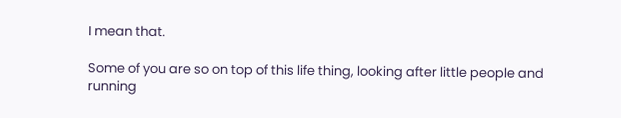I mean that.

Some of you are so on top of this life thing, looking after little people and running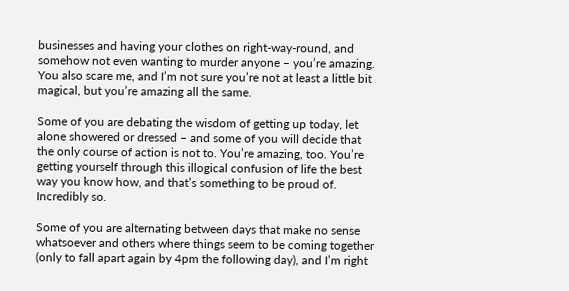businesses and having your clothes on right-way-round, and somehow not even wanting to murder anyone – you’re amazing. You also scare me, and I’m not sure you’re not at least a little bit magical, but you’re amazing all the same.

Some of you are debating the wisdom of getting up today, let alone showered or dressed – and some of you will decide that the only course of action is not to. You’re amazing, too. You’re getting yourself through this illogical confusion of life the best way you know how, and that’s something to be proud of. Incredibly so.

Some of you are alternating between days that make no sense whatsoever and others where things seem to be coming together (only to fall apart again by 4pm the following day), and I’m right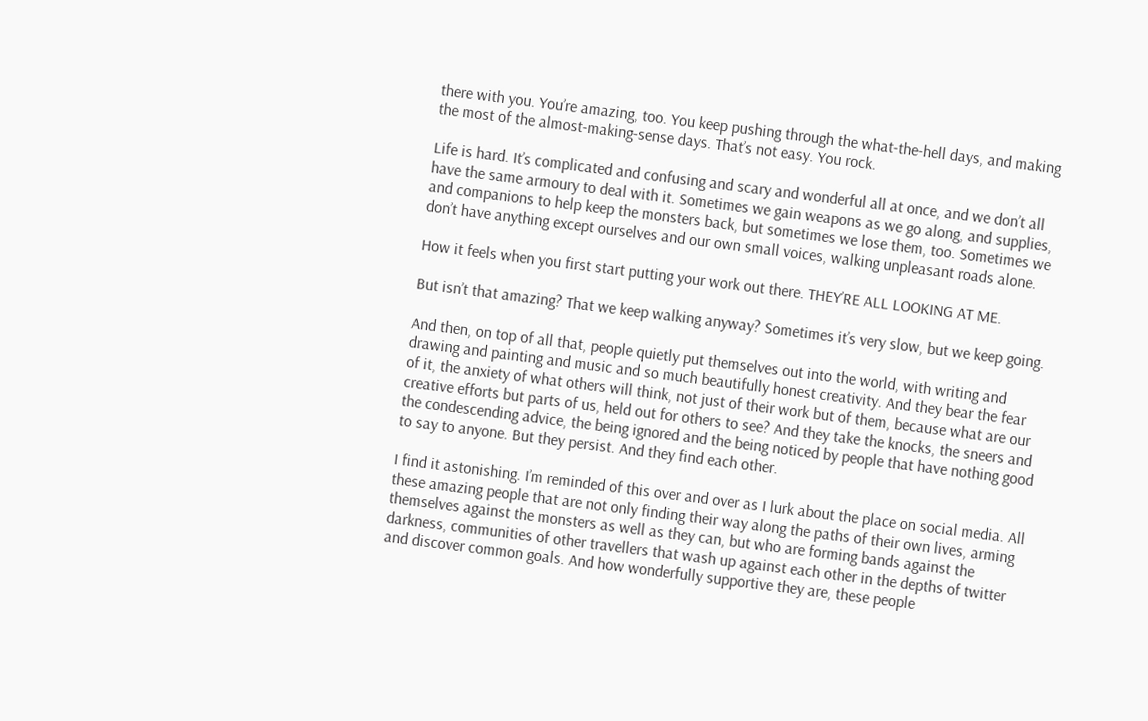there with you. You’re amazing, too. You keep pushing through the what-the-hell days, and making the most of the almost-making-sense days. That’s not easy. You rock.

Life is hard. It’s complicated and confusing and scary and wonderful all at once, and we don’t all have the same armoury to deal with it. Sometimes we gain weapons as we go along, and supplies, and companions to help keep the monsters back, but sometimes we lose them, too. Sometimes we don’t have anything except ourselves and our own small voices, walking unpleasant roads alone.

How it feels when you first start putting your work out there. THEY’RE ALL LOOKING AT ME.

But isn’t that amazing? That we keep walking anyway? Sometimes it’s very slow, but we keep going.

And then, on top of all that, people quietly put themselves out into the world, with writing and drawing and painting and music and so much beautifully honest creativity. And they bear the fear of it, the anxiety of what others will think, not just of their work but of them, because what are our creative efforts but parts of us, held out for others to see? And they take the knocks, the sneers and the condescending advice, the being ignored and the being noticed by people that have nothing good to say to anyone. But they persist. And they find each other.

I find it astonishing. I’m reminded of this over and over as I lurk about the place on social media. All these amazing people that are not only finding their way along the paths of their own lives, arming themselves against the monsters as well as they can, but who are forming bands against the darkness, communities of other travellers that wash up against each other in the depths of twitter and discover common goals. And how wonderfully supportive they are, these people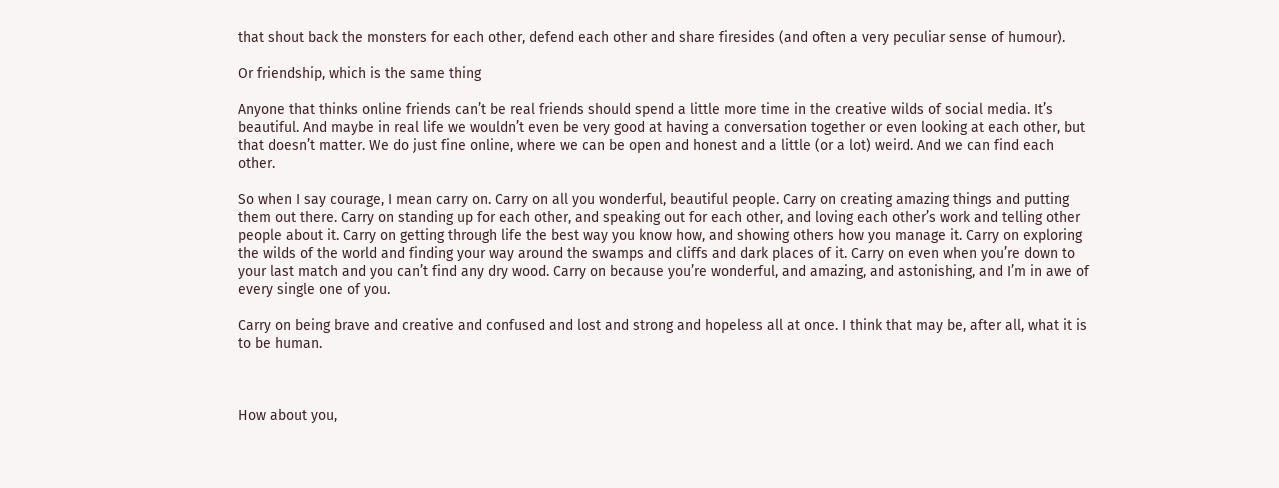that shout back the monsters for each other, defend each other and share firesides (and often a very peculiar sense of humour).

Or friendship, which is the same thing

Anyone that thinks online friends can’t be real friends should spend a little more time in the creative wilds of social media. It’s beautiful. And maybe in real life we wouldn’t even be very good at having a conversation together or even looking at each other, but that doesn’t matter. We do just fine online, where we can be open and honest and a little (or a lot) weird. And we can find each other.

So when I say courage, I mean carry on. Carry on all you wonderful, beautiful people. Carry on creating amazing things and putting them out there. Carry on standing up for each other, and speaking out for each other, and loving each other’s work and telling other people about it. Carry on getting through life the best way you know how, and showing others how you manage it. Carry on exploring the wilds of the world and finding your way around the swamps and cliffs and dark places of it. Carry on even when you’re down to your last match and you can’t find any dry wood. Carry on because you’re wonderful, and amazing, and astonishing, and I’m in awe of every single one of you.

Carry on being brave and creative and confused and lost and strong and hopeless all at once. I think that may be, after all, what it is to be human.



How about you,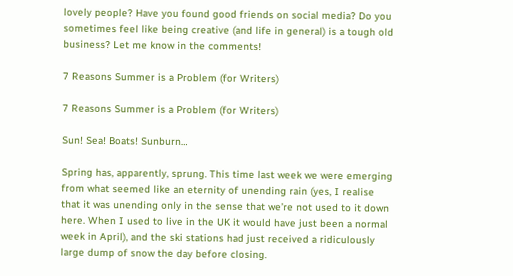lovely people? Have you found good friends on social media? Do you sometimes feel like being creative (and life in general) is a tough old business? Let me know in the comments!

7 Reasons Summer is a Problem (for Writers)

7 Reasons Summer is a Problem (for Writers)

Sun! Sea! Boats! Sunburn…

Spring has, apparently, sprung. This time last week we were emerging from what seemed like an eternity of unending rain (yes, I realise that it was unending only in the sense that we’re not used to it down here. When I used to live in the UK it would have just been a normal week in April), and the ski stations had just received a ridiculously large dump of snow the day before closing.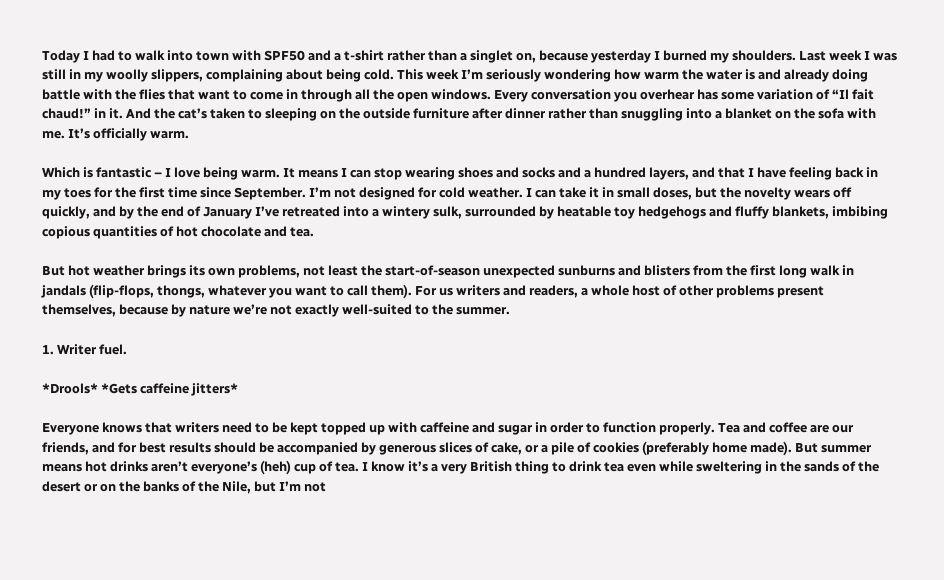Today I had to walk into town with SPF50 and a t-shirt rather than a singlet on, because yesterday I burned my shoulders. Last week I was still in my woolly slippers, complaining about being cold. This week I’m seriously wondering how warm the water is and already doing battle with the flies that want to come in through all the open windows. Every conversation you overhear has some variation of “Il fait chaud!” in it. And the cat’s taken to sleeping on the outside furniture after dinner rather than snuggling into a blanket on the sofa with me. It’s officially warm.

Which is fantastic – I love being warm. It means I can stop wearing shoes and socks and a hundred layers, and that I have feeling back in my toes for the first time since September. I’m not designed for cold weather. I can take it in small doses, but the novelty wears off quickly, and by the end of January I’ve retreated into a wintery sulk, surrounded by heatable toy hedgehogs and fluffy blankets, imbibing copious quantities of hot chocolate and tea.

But hot weather brings its own problems, not least the start-of-season unexpected sunburns and blisters from the first long walk in jandals (flip-flops, thongs, whatever you want to call them). For us writers and readers, a whole host of other problems present themselves, because by nature we’re not exactly well-suited to the summer.

1. Writer fuel.

*Drools* *Gets caffeine jitters*

Everyone knows that writers need to be kept topped up with caffeine and sugar in order to function properly. Tea and coffee are our friends, and for best results should be accompanied by generous slices of cake, or a pile of cookies (preferably home made). But summer means hot drinks aren’t everyone’s (heh) cup of tea. I know it’s a very British thing to drink tea even while sweltering in the sands of the desert or on the banks of the Nile, but I’m not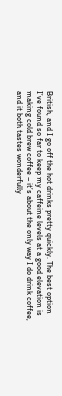British, and I go off the hot drinks pretty quickly. The best option I’ve found so far to keep my caffeine levels at a good elevation is making cold brew coffee – it’s about the only way I do drink coffee, and it both tastes wonderfully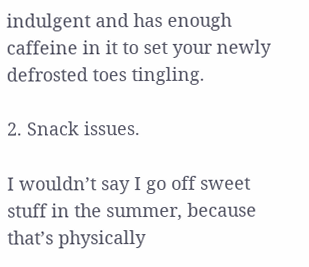indulgent and has enough caffeine in it to set your newly defrosted toes tingling.

2. Snack issues.

I wouldn’t say I go off sweet stuff in the summer, because that’s physically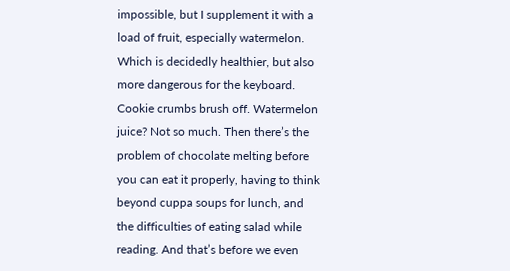impossible, but I supplement it with a load of fruit, especially watermelon. Which is decidedly healthier, but also more dangerous for the keyboard. Cookie crumbs brush off. Watermelon juice? Not so much. Then there’s the problem of chocolate melting before you can eat it properly, having to think beyond cuppa soups for lunch, and the difficulties of eating salad while reading. And that’s before we even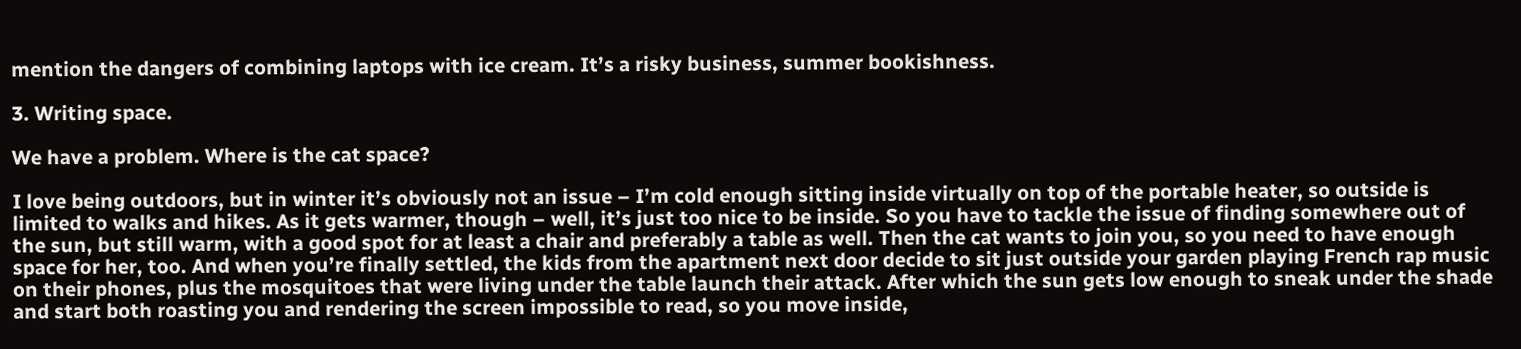mention the dangers of combining laptops with ice cream. It’s a risky business, summer bookishness.

3. Writing space.

We have a problem. Where is the cat space?

I love being outdoors, but in winter it’s obviously not an issue – I’m cold enough sitting inside virtually on top of the portable heater, so outside is limited to walks and hikes. As it gets warmer, though – well, it’s just too nice to be inside. So you have to tackle the issue of finding somewhere out of the sun, but still warm, with a good spot for at least a chair and preferably a table as well. Then the cat wants to join you, so you need to have enough space for her, too. And when you’re finally settled, the kids from the apartment next door decide to sit just outside your garden playing French rap music on their phones, plus the mosquitoes that were living under the table launch their attack. After which the sun gets low enough to sneak under the shade and start both roasting you and rendering the screen impossible to read, so you move inside,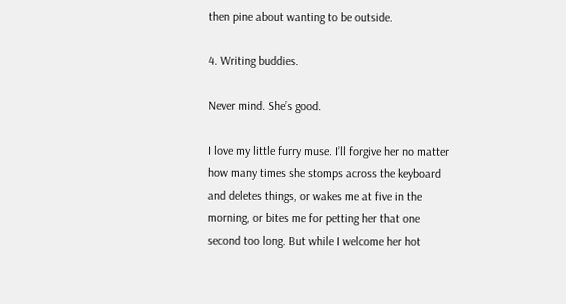then pine about wanting to be outside.

4. Writing buddies.

Never mind. She’s good.

I love my little furry muse. I’ll forgive her no matter how many times she stomps across the keyboard and deletes things, or wakes me at five in the morning, or bites me for petting her that one second too long. But while I welcome her hot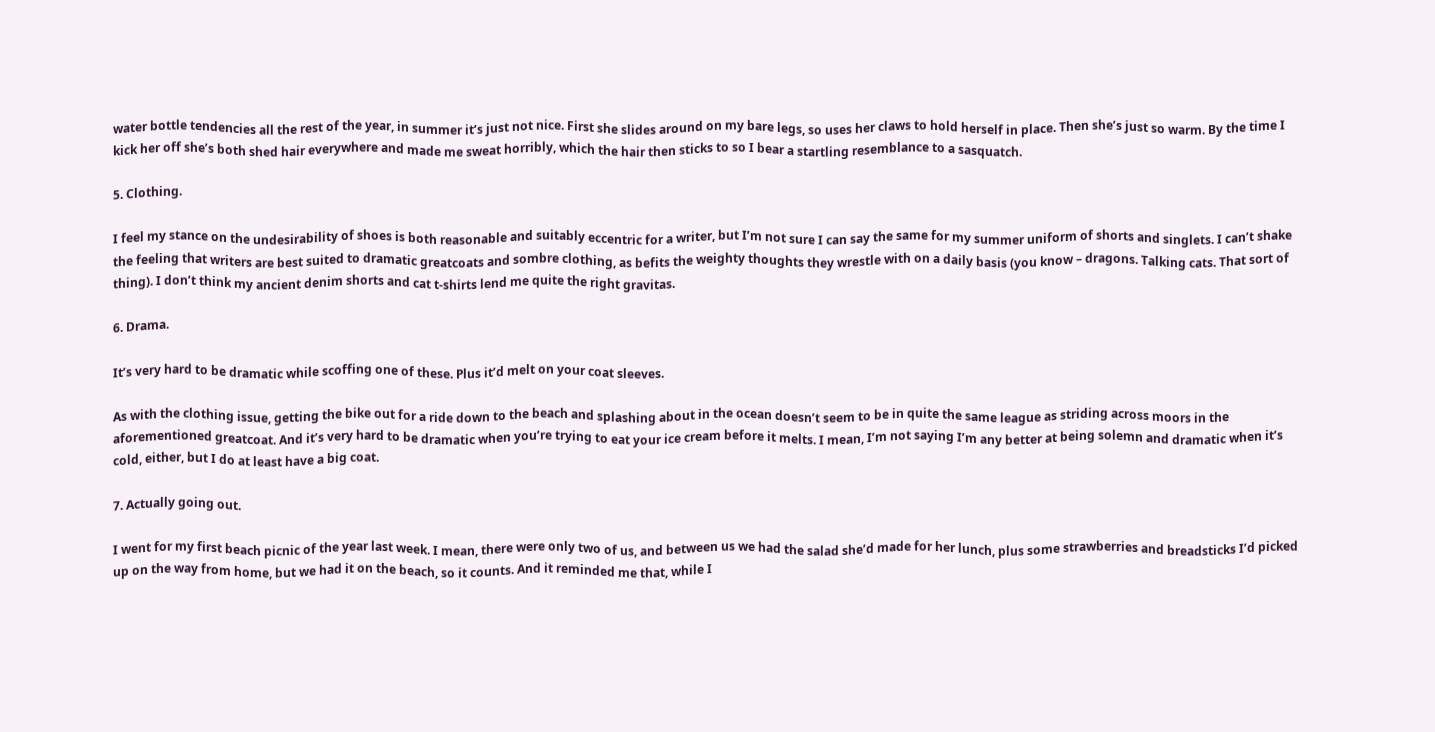water bottle tendencies all the rest of the year, in summer it’s just not nice. First she slides around on my bare legs, so uses her claws to hold herself in place. Then she’s just so warm. By the time I kick her off she’s both shed hair everywhere and made me sweat horribly, which the hair then sticks to so I bear a startling resemblance to a sasquatch.

5. Clothing.

I feel my stance on the undesirability of shoes is both reasonable and suitably eccentric for a writer, but I’m not sure I can say the same for my summer uniform of shorts and singlets. I can’t shake the feeling that writers are best suited to dramatic greatcoats and sombre clothing, as befits the weighty thoughts they wrestle with on a daily basis (you know – dragons. Talking cats. That sort of thing). I don’t think my ancient denim shorts and cat t-shirts lend me quite the right gravitas.

6. Drama.

It’s very hard to be dramatic while scoffing one of these. Plus it’d melt on your coat sleeves.

As with the clothing issue, getting the bike out for a ride down to the beach and splashing about in the ocean doesn’t seem to be in quite the same league as striding across moors in the aforementioned greatcoat. And it’s very hard to be dramatic when you’re trying to eat your ice cream before it melts. I mean, I’m not saying I’m any better at being solemn and dramatic when it’s cold, either, but I do at least have a big coat.

7. Actually going out.

I went for my first beach picnic of the year last week. I mean, there were only two of us, and between us we had the salad she’d made for her lunch, plus some strawberries and breadsticks I’d picked up on the way from home, but we had it on the beach, so it counts. And it reminded me that, while I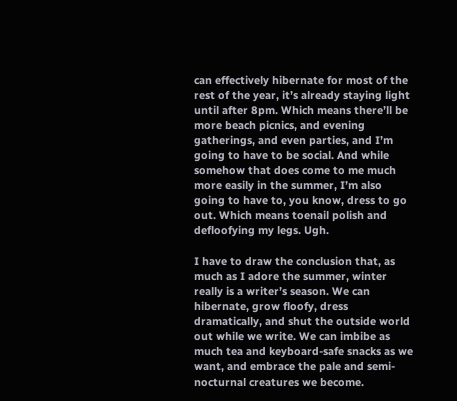can effectively hibernate for most of the rest of the year, it’s already staying light until after 8pm. Which means there’ll be more beach picnics, and evening gatherings, and even parties, and I’m going to have to be social. And while somehow that does come to me much more easily in the summer, I’m also going to have to, you know, dress to go out. Which means toenail polish and defloofying my legs. Ugh.

I have to draw the conclusion that, as much as I adore the summer, winter really is a writer’s season. We can hibernate, grow floofy, dress dramatically, and shut the outside world out while we write. We can imbibe as much tea and keyboard-safe snacks as we want, and embrace the pale and semi-nocturnal creatures we become.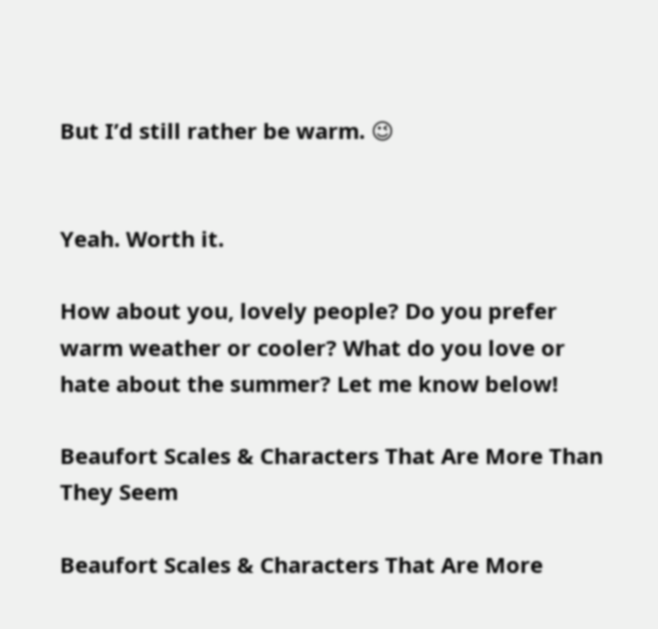But I’d still rather be warm. 😉


Yeah. Worth it.

How about you, lovely people? Do you prefer warm weather or cooler? What do you love or hate about the summer? Let me know below!

Beaufort Scales & Characters That Are More Than They Seem

Beaufort Scales & Characters That Are More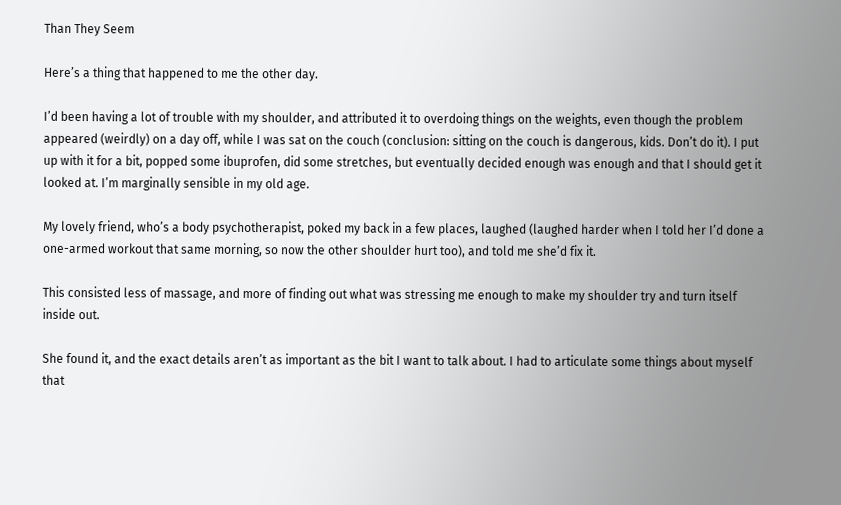Than They Seem

Here’s a thing that happened to me the other day.

I’d been having a lot of trouble with my shoulder, and attributed it to overdoing things on the weights, even though the problem appeared (weirdly) on a day off, while I was sat on the couch (conclusion: sitting on the couch is dangerous, kids. Don’t do it). I put up with it for a bit, popped some ibuprofen, did some stretches, but eventually decided enough was enough and that I should get it looked at. I’m marginally sensible in my old age.

My lovely friend, who’s a body psychotherapist, poked my back in a few places, laughed (laughed harder when I told her I’d done a one-armed workout that same morning, so now the other shoulder hurt too), and told me she’d fix it.

This consisted less of massage, and more of finding out what was stressing me enough to make my shoulder try and turn itself inside out.

She found it, and the exact details aren’t as important as the bit I want to talk about. I had to articulate some things about myself that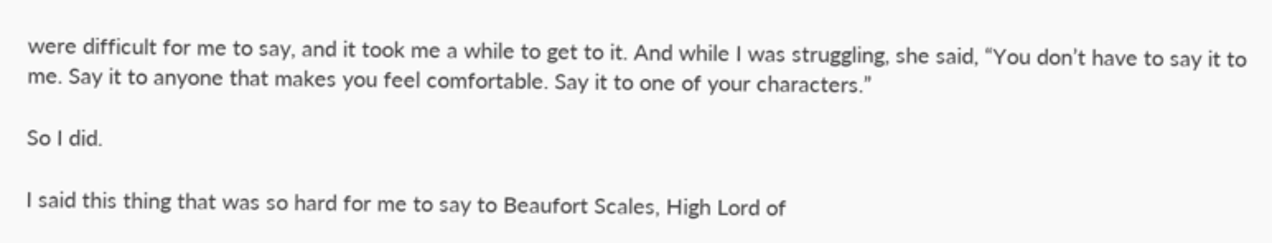were difficult for me to say, and it took me a while to get to it. And while I was struggling, she said, “You don’t have to say it to me. Say it to anyone that makes you feel comfortable. Say it to one of your characters.”

So I did.

I said this thing that was so hard for me to say to Beaufort Scales, High Lord of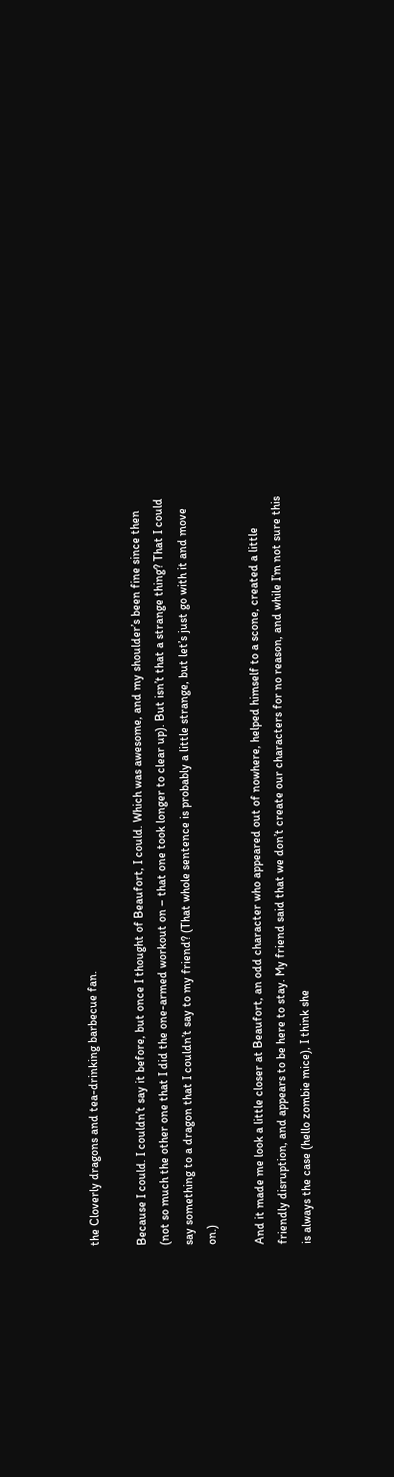the Cloverly dragons and tea-drinking barbecue fan.

Because I could. I couldn’t say it before, but once I thought of Beaufort, I could. Which was awesome, and my shoulder’s been fine since then (not so much the other one that I did the one-armed workout on – that one took longer to clear up). But isn’t that a strange thing? That I could say something to a dragon that I couldn’t say to my friend? (That whole sentence is probably a little strange, but let’s just go with it and move on.)

And it made me look a little closer at Beaufort, an odd character who appeared out of nowhere, helped himself to a scone, created a little friendly disruption, and appears to be here to stay. My friend said that we don’t create our characters for no reason, and while I’m not sure this is always the case (hello zombie mice), I think she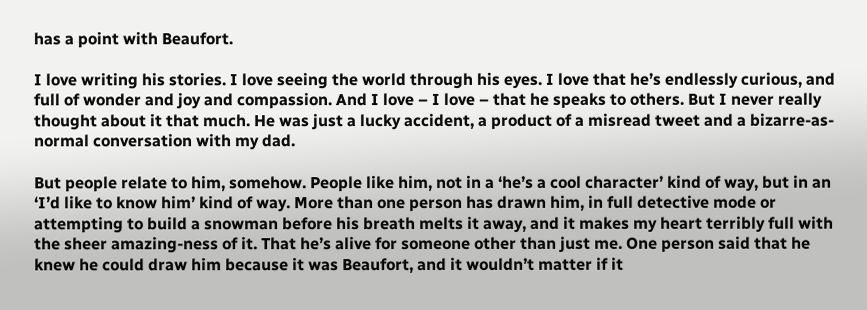has a point with Beaufort.

I love writing his stories. I love seeing the world through his eyes. I love that he’s endlessly curious, and full of wonder and joy and compassion. And I love – I love – that he speaks to others. But I never really thought about it that much. He was just a lucky accident, a product of a misread tweet and a bizarre-as-normal conversation with my dad.

But people relate to him, somehow. People like him, not in a ‘he’s a cool character’ kind of way, but in an ‘I’d like to know him’ kind of way. More than one person has drawn him, in full detective mode or attempting to build a snowman before his breath melts it away, and it makes my heart terribly full with the sheer amazing-ness of it. That he’s alive for someone other than just me. One person said that he knew he could draw him because it was Beaufort, and it wouldn’t matter if it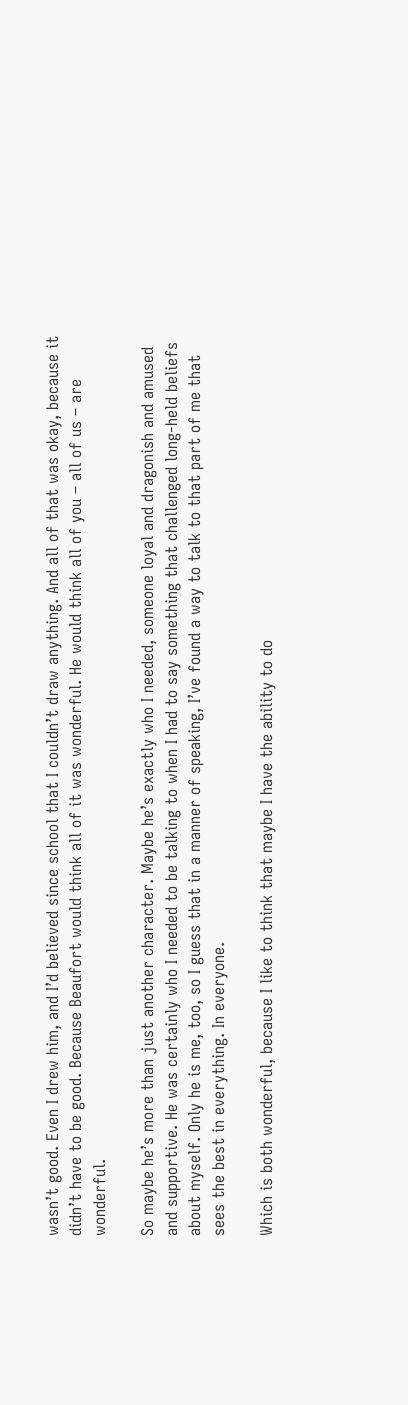wasn’t good. Even I drew him, and I’d believed since school that I couldn’t draw anything. And all of that was okay, because it didn’t have to be good. Because Beaufort would think all of it was wonderful. He would think all of you – all of us – are wonderful.

So maybe he’s more than just another character. Maybe he’s exactly who I needed, someone loyal and dragonish and amused and supportive. He was certainly who I needed to be talking to when I had to say something that challenged long-held beliefs about myself. Only he is me, too, so I guess that in a manner of speaking, I’ve found a way to talk to that part of me that sees the best in everything. In everyone.

Which is both wonderful, because I like to think that maybe I have the ability to do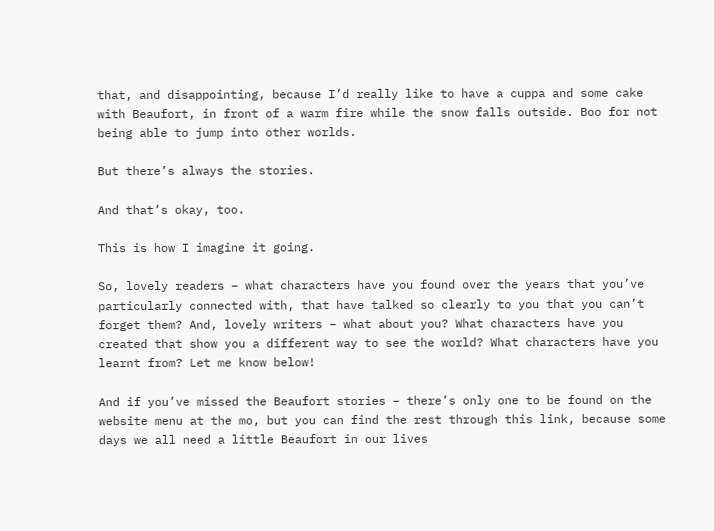that, and disappointing, because I’d really like to have a cuppa and some cake with Beaufort, in front of a warm fire while the snow falls outside. Boo for not being able to jump into other worlds.

But there’s always the stories.

And that’s okay, too.

This is how I imagine it going.

So, lovely readers – what characters have you found over the years that you’ve particularly connected with, that have talked so clearly to you that you can’t forget them? And, lovely writers – what about you? What characters have you created that show you a different way to see the world? What characters have you learnt from? Let me know below!

And if you’ve missed the Beaufort stories – there’s only one to be found on the website menu at the mo, but you can find the rest through this link, because some days we all need a little Beaufort in our lives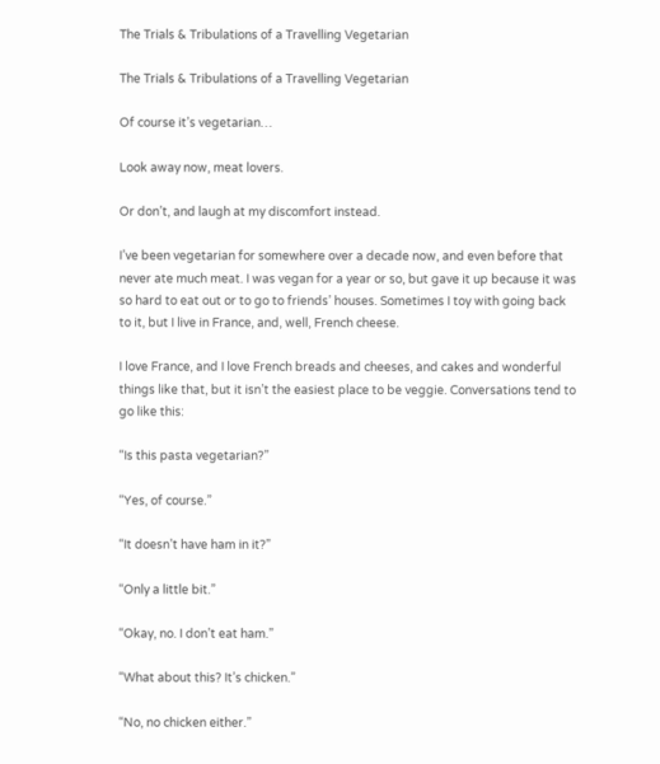The Trials & Tribulations of a Travelling Vegetarian

The Trials & Tribulations of a Travelling Vegetarian

Of course it’s vegetarian…

Look away now, meat lovers.

Or don’t, and laugh at my discomfort instead.

I’ve been vegetarian for somewhere over a decade now, and even before that never ate much meat. I was vegan for a year or so, but gave it up because it was so hard to eat out or to go to friends’ houses. Sometimes I toy with going back to it, but I live in France, and, well, French cheese.

I love France, and I love French breads and cheeses, and cakes and wonderful things like that, but it isn’t the easiest place to be veggie. Conversations tend to go like this:

“Is this pasta vegetarian?”

“Yes, of course.”

“It doesn’t have ham in it?”

“Only a little bit.”

“Okay, no. I don’t eat ham.”

“What about this? It’s chicken.”

“No, no chicken either.”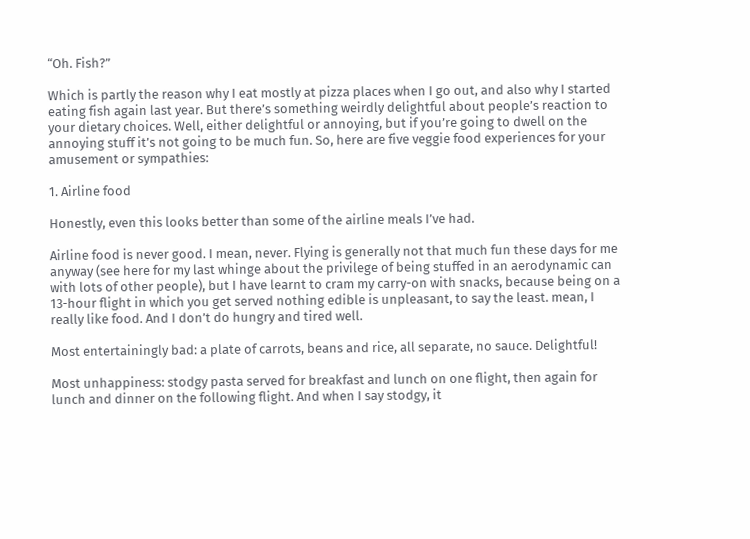“Oh. Fish?”

Which is partly the reason why I eat mostly at pizza places when I go out, and also why I started eating fish again last year. But there’s something weirdly delightful about people’s reaction to your dietary choices. Well, either delightful or annoying, but if you’re going to dwell on the annoying stuff it’s not going to be much fun. So, here are five veggie food experiences for your amusement or sympathies:

1. Airline food

Honestly, even this looks better than some of the airline meals I’ve had.

Airline food is never good. I mean, never. Flying is generally not that much fun these days for me anyway (see here for my last whinge about the privilege of being stuffed in an aerodynamic can with lots of other people), but I have learnt to cram my carry-on with snacks, because being on a 13-hour flight in which you get served nothing edible is unpleasant, to say the least. mean, I really like food. And I don’t do hungry and tired well.

Most entertainingly bad: a plate of carrots, beans and rice, all separate, no sauce. Delightful!

Most unhappiness: stodgy pasta served for breakfast and lunch on one flight, then again for lunch and dinner on the following flight. And when I say stodgy, it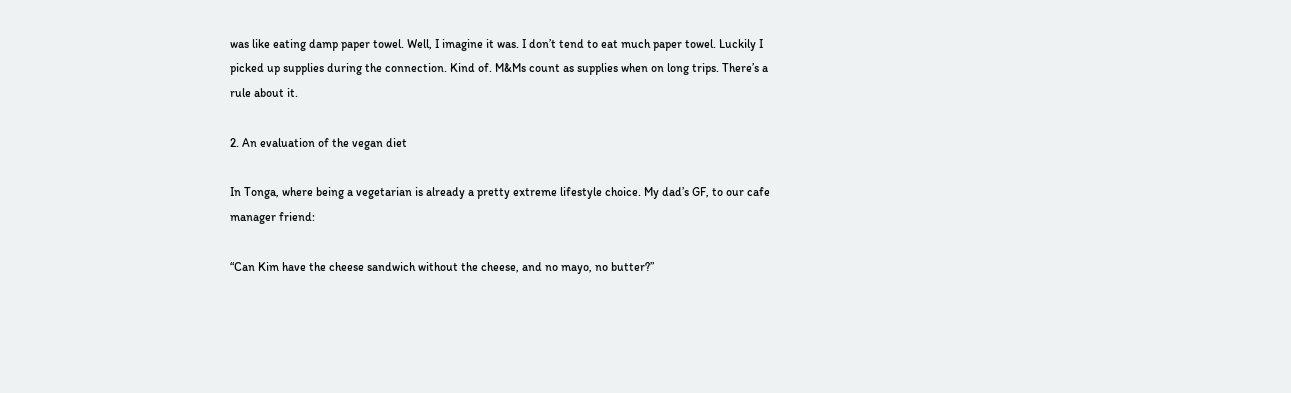was like eating damp paper towel. Well, I imagine it was. I don’t tend to eat much paper towel. Luckily I picked up supplies during the connection. Kind of. M&Ms count as supplies when on long trips. There’s a rule about it.

2. An evaluation of the vegan diet

In Tonga, where being a vegetarian is already a pretty extreme lifestyle choice. My dad’s GF, to our cafe manager friend:

“Can Kim have the cheese sandwich without the cheese, and no mayo, no butter?”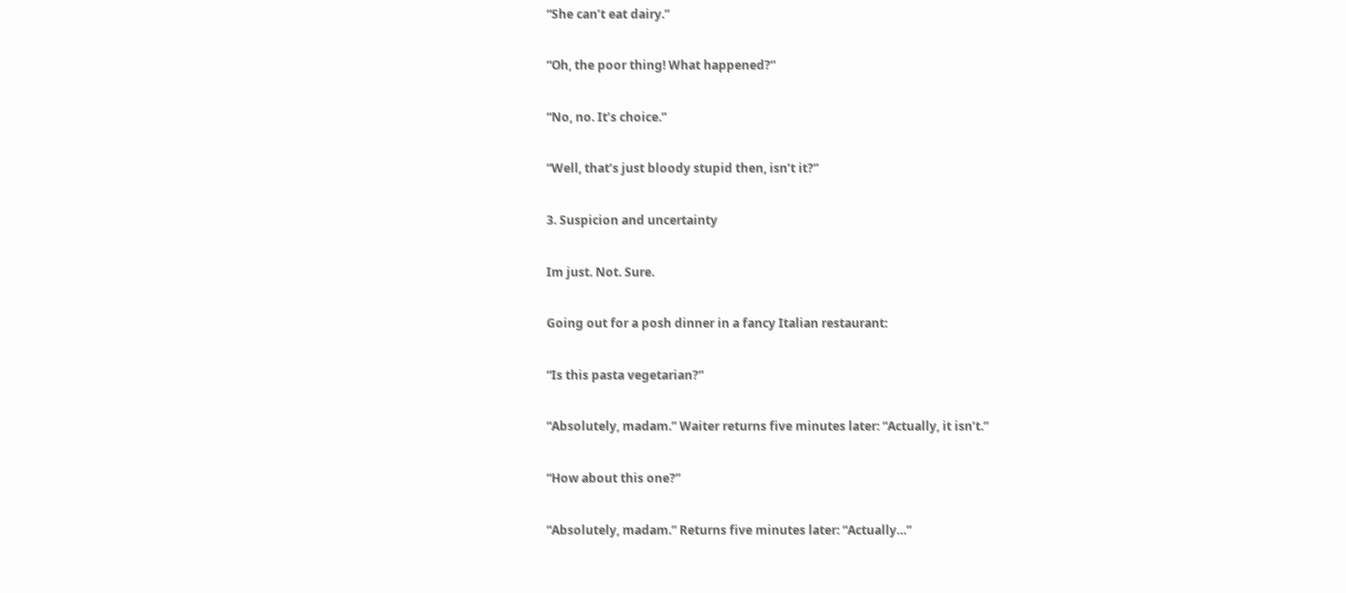“She can’t eat dairy.”

“Oh, the poor thing! What happened?”

“No, no. It’s choice.”

“Well, that’s just bloody stupid then, isn’t it?”

3. Suspicion and uncertainty

Im just. Not. Sure.

Going out for a posh dinner in a fancy Italian restaurant:

“Is this pasta vegetarian?”

“Absolutely, madam.” Waiter returns five minutes later: “Actually, it isn’t.”

“How about this one?”

“Absolutely, madam.” Returns five minutes later: “Actually…”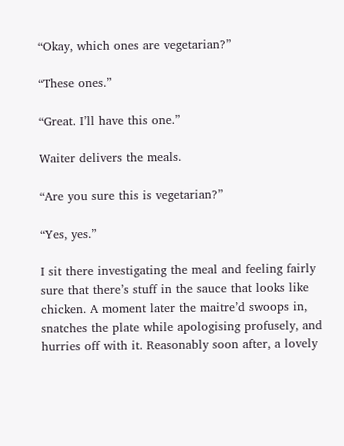“Okay, which ones are vegetarian?”

“These ones.”

“Great. I’ll have this one.”

Waiter delivers the meals.

“Are you sure this is vegetarian?”

“Yes, yes.”

I sit there investigating the meal and feeling fairly sure that there’s stuff in the sauce that looks like chicken. A moment later the maitre’d swoops in, snatches the plate while apologising profusely, and hurries off with it. Reasonably soon after, a lovely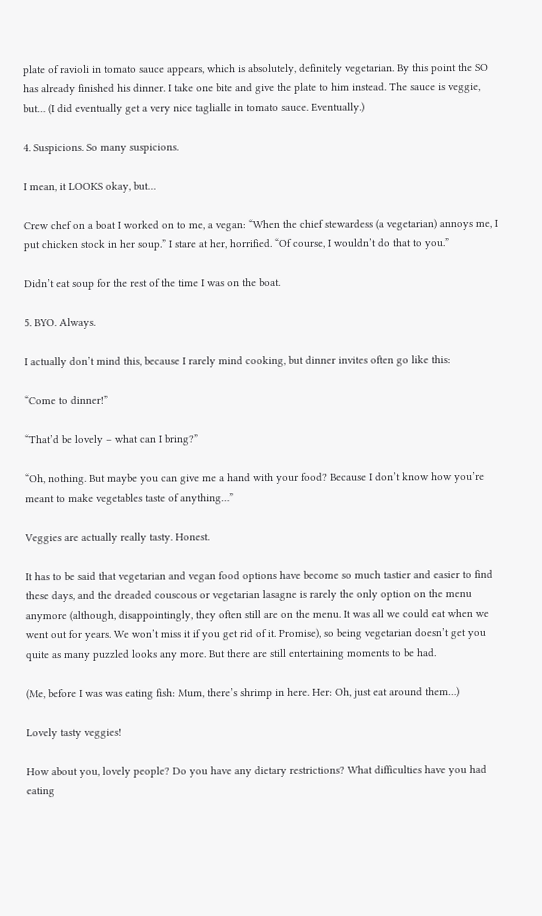plate of ravioli in tomato sauce appears, which is absolutely, definitely vegetarian. By this point the SO has already finished his dinner. I take one bite and give the plate to him instead. The sauce is veggie, but… (I did eventually get a very nice taglialle in tomato sauce. Eventually.)

4. Suspicions. So many suspicions.

I mean, it LOOKS okay, but…

Crew chef on a boat I worked on to me, a vegan: “When the chief stewardess (a vegetarian) annoys me, I put chicken stock in her soup.” I stare at her, horrified. “Of course, I wouldn’t do that to you.”

Didn’t eat soup for the rest of the time I was on the boat.

5. BYO. Always.

I actually don’t mind this, because I rarely mind cooking, but dinner invites often go like this:

“Come to dinner!”

“That’d be lovely – what can I bring?”

“Oh, nothing. But maybe you can give me a hand with your food? Because I don’t know how you’re meant to make vegetables taste of anything…”

Veggies are actually really tasty. Honest.

It has to be said that vegetarian and vegan food options have become so much tastier and easier to find these days, and the dreaded couscous or vegetarian lasagne is rarely the only option on the menu anymore (although, disappointingly, they often still are on the menu. It was all we could eat when we went out for years. We won’t miss it if you get rid of it. Promise), so being vegetarian doesn’t get you quite as many puzzled looks any more. But there are still entertaining moments to be had.

(Me, before I was was eating fish: Mum, there’s shrimp in here. Her: Oh, just eat around them…)

Lovely tasty veggies!

How about you, lovely people? Do you have any dietary restrictions? What difficulties have you had eating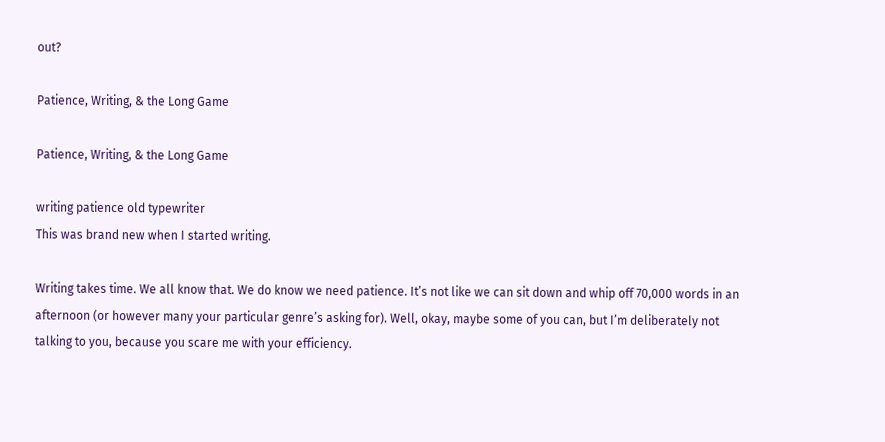out?

Patience, Writing, & the Long Game

Patience, Writing, & the Long Game

writing patience old typewriter
This was brand new when I started writing.

Writing takes time. We all know that. We do know we need patience. It’s not like we can sit down and whip off 70,000 words in an afternoon (or however many your particular genre’s asking for). Well, okay, maybe some of you can, but I’m deliberately not talking to you, because you scare me with your efficiency.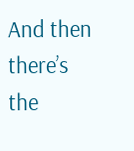And then there’s the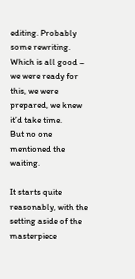editing. Probably some rewriting. Which is all good – we were ready for this, we were prepared, we knew it’d take time.
But no one mentioned the waiting.

It starts quite reasonably, with the setting aside of the masterpiece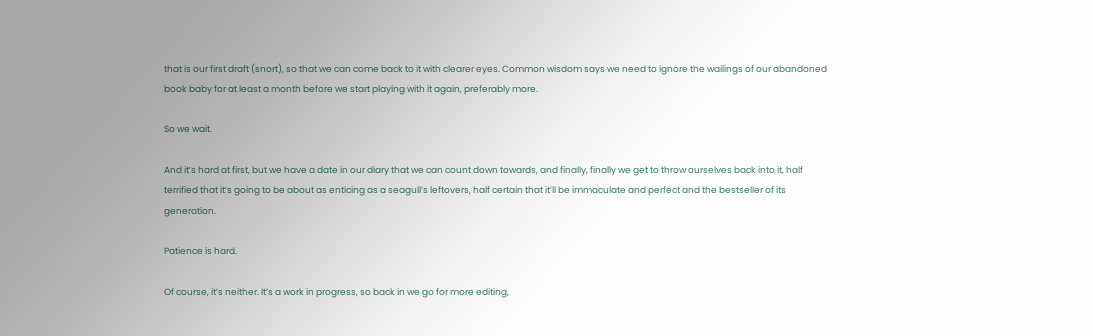that is our first draft (snort), so that we can come back to it with clearer eyes. Common wisdom says we need to ignore the wailings of our abandoned book baby for at least a month before we start playing with it again, preferably more.

So we wait.

And it’s hard at first, but we have a date in our diary that we can count down towards, and finally, finally we get to throw ourselves back into it, half terrified that it’s going to be about as enticing as a seagull’s leftovers, half certain that it’ll be immaculate and perfect and the bestseller of its generation.

Patience is hard.

Of course, it’s neither. It’s a work in progress, so back in we go for more editing,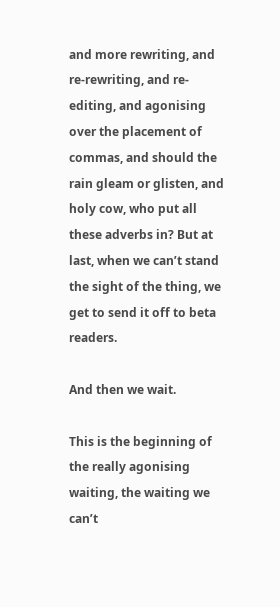and more rewriting, and re-rewriting, and re-editing, and agonising over the placement of commas, and should the rain gleam or glisten, and holy cow, who put all these adverbs in? But at last, when we can’t stand the sight of the thing, we get to send it off to beta readers.

And then we wait.

This is the beginning of the really agonising waiting, the waiting we can’t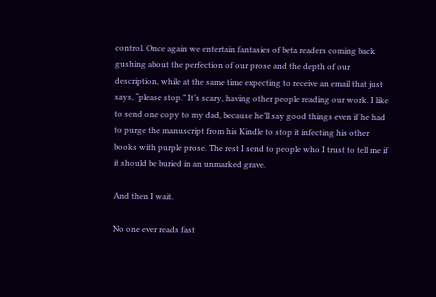control. Once again we entertain fantasies of beta readers coming back gushing about the perfection of our prose and the depth of our description, while at the same time expecting to receive an email that just says, “please stop.” It’s scary, having other people reading our work. I like to send one copy to my dad, because he’ll say good things even if he had to purge the manuscript from his Kindle to stop it infecting his other books with purple prose. The rest I send to people who I trust to tell me if it should be buried in an unmarked grave.

And then I wait.

No one ever reads fast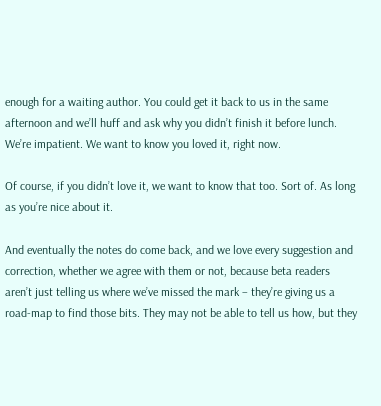enough for a waiting author. You could get it back to us in the same afternoon and we’ll huff and ask why you didn’t finish it before lunch. We’re impatient. We want to know you loved it, right now.

Of course, if you didn’t love it, we want to know that too. Sort of. As long as you’re nice about it.

And eventually the notes do come back, and we love every suggestion and correction, whether we agree with them or not, because beta readers aren’t just telling us where we’ve missed the mark – they’re giving us a road-map to find those bits. They may not be able to tell us how, but they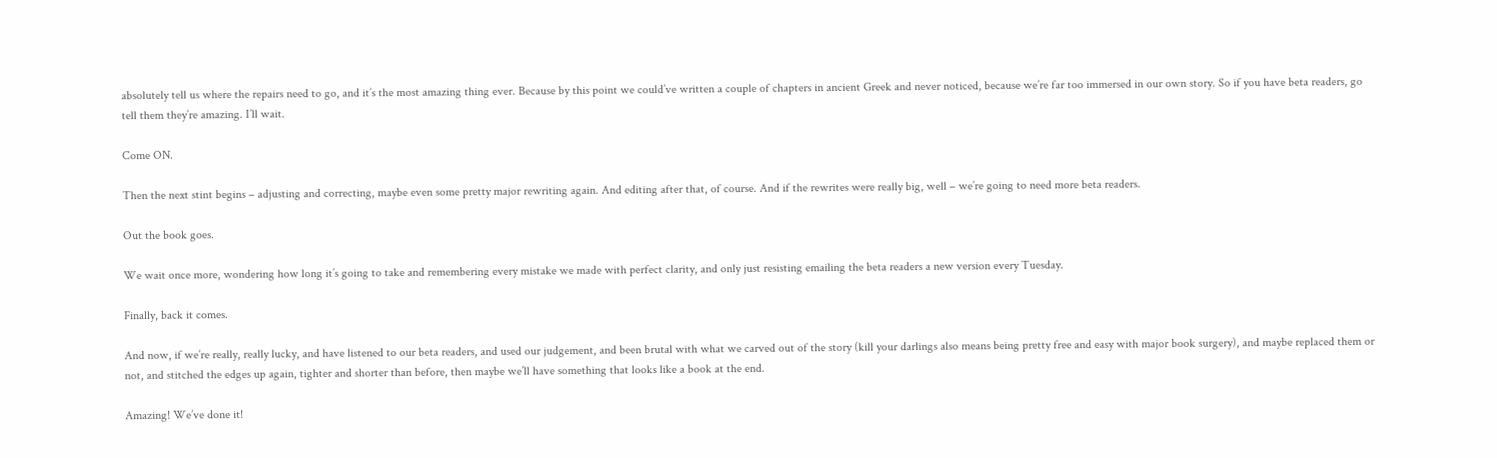absolutely tell us where the repairs need to go, and it’s the most amazing thing ever. Because by this point we could’ve written a couple of chapters in ancient Greek and never noticed, because we’re far too immersed in our own story. So if you have beta readers, go tell them they’re amazing. I’ll wait.

Come ON.

Then the next stint begins – adjusting and correcting, maybe even some pretty major rewriting again. And editing after that, of course. And if the rewrites were really big, well – we’re going to need more beta readers.

Out the book goes.

We wait once more, wondering how long it’s going to take and remembering every mistake we made with perfect clarity, and only just resisting emailing the beta readers a new version every Tuesday.

Finally, back it comes.

And now, if we’re really, really lucky, and have listened to our beta readers, and used our judgement, and been brutal with what we carved out of the story (kill your darlings also means being pretty free and easy with major book surgery), and maybe replaced them or not, and stitched the edges up again, tighter and shorter than before, then maybe we’ll have something that looks like a book at the end.

Amazing! We’ve done it!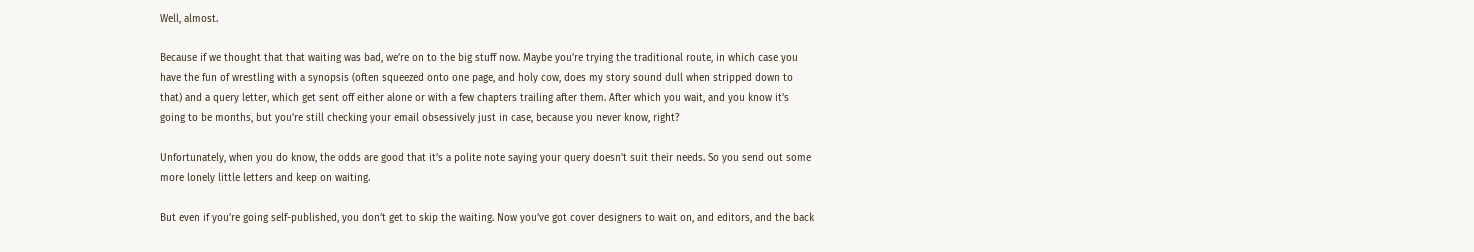Well, almost.

Because if we thought that that waiting was bad, we’re on to the big stuff now. Maybe you’re trying the traditional route, in which case you have the fun of wrestling with a synopsis (often squeezed onto one page, and holy cow, does my story sound dull when stripped down to that) and a query letter, which get sent off either alone or with a few chapters trailing after them. After which you wait, and you know it’s going to be months, but you’re still checking your email obsessively just in case, because you never know, right?

Unfortunately, when you do know, the odds are good that it’s a polite note saying your query doesn’t suit their needs. So you send out some more lonely little letters and keep on waiting.

But even if you’re going self-published, you don’t get to skip the waiting. Now you’ve got cover designers to wait on, and editors, and the back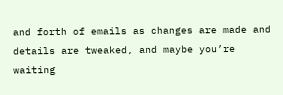and forth of emails as changes are made and details are tweaked, and maybe you’re waiting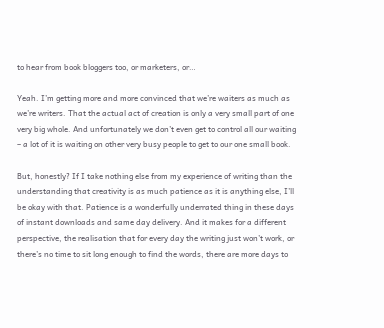to hear from book bloggers too, or marketers, or…

Yeah. I’m getting more and more convinced that we’re waiters as much as we’re writers. That the actual act of creation is only a very small part of one very big whole. And unfortunately we don’t even get to control all our waiting – a lot of it is waiting on other very busy people to get to our one small book.

But, honestly? If I take nothing else from my experience of writing than the understanding that creativity is as much patience as it is anything else, I’ll be okay with that. Patience is a wonderfully underrated thing in these days of instant downloads and same day delivery. And it makes for a different perspective, the realisation that for every day the writing just won’t work, or there’s no time to sit long enough to find the words, there are more days to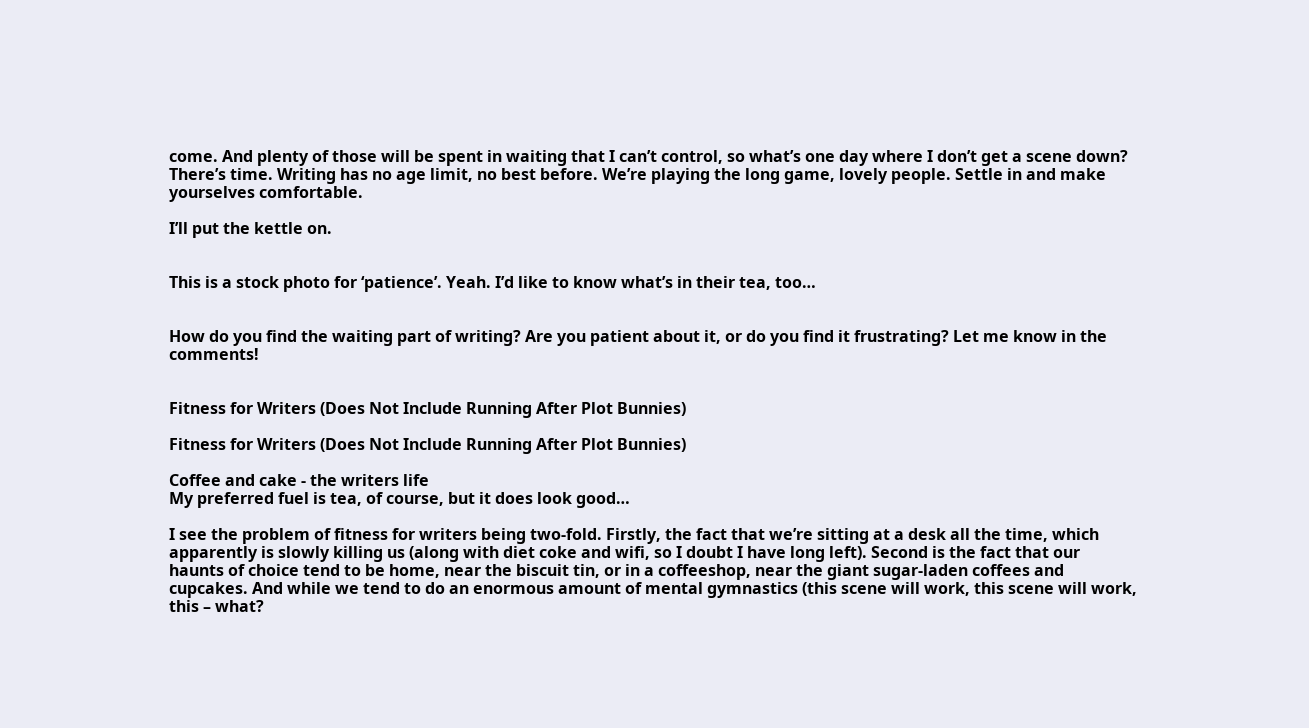come. And plenty of those will be spent in waiting that I can’t control, so what’s one day where I don’t get a scene down? There’s time. Writing has no age limit, no best before. We’re playing the long game, lovely people. Settle in and make yourselves comfortable.

I’ll put the kettle on.


This is a stock photo for ‘patience’. Yeah. I’d like to know what’s in their tea, too…


How do you find the waiting part of writing? Are you patient about it, or do you find it frustrating? Let me know in the comments!


Fitness for Writers (Does Not Include Running After Plot Bunnies)

Fitness for Writers (Does Not Include Running After Plot Bunnies)

Coffee and cake - the writers life
My preferred fuel is tea, of course, but it does look good…

I see the problem of fitness for writers being two-fold. Firstly, the fact that we’re sitting at a desk all the time, which apparently is slowly killing us (along with diet coke and wifi, so I doubt I have long left). Second is the fact that our haunts of choice tend to be home, near the biscuit tin, or in a coffeeshop, near the giant sugar-laden coffees and cupcakes. And while we tend to do an enormous amount of mental gymnastics (this scene will work, this scene will work, this – what?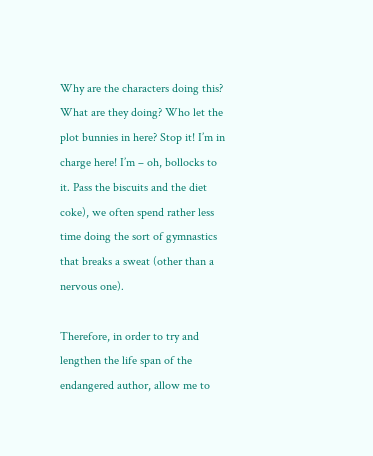Why are the characters doing this? What are they doing? Who let the plot bunnies in here? Stop it! I’m in charge here! I’m – oh, bollocks to it. Pass the biscuits and the diet coke), we often spend rather less time doing the sort of gymnastics that breaks a sweat (other than a nervous one).

Therefore, in order to try and lengthen the life span of the endangered author, allow me to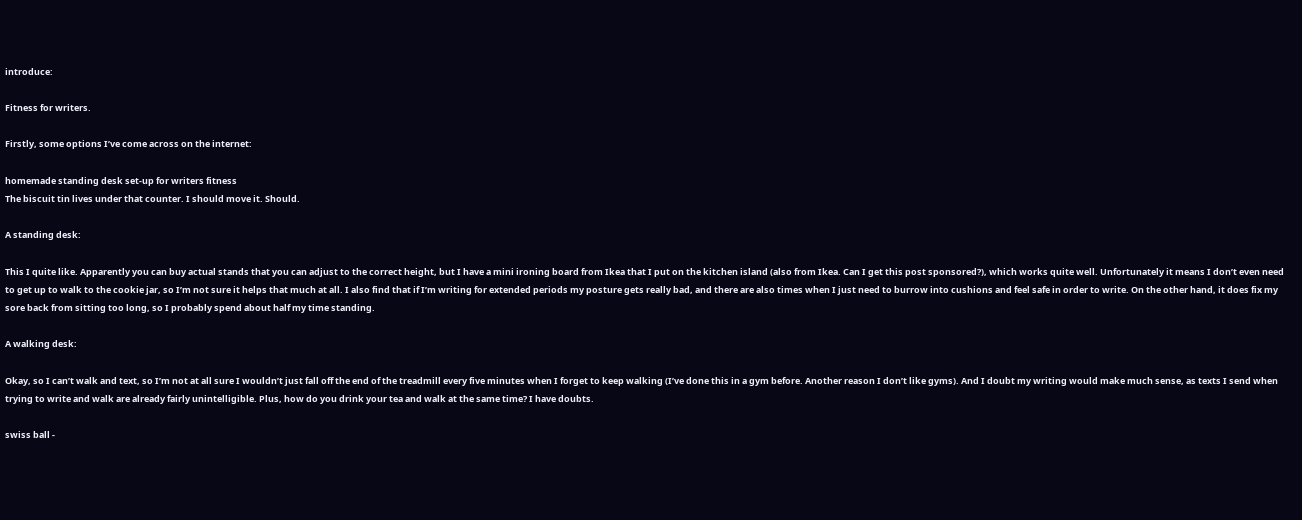introduce:

Fitness for writers.

Firstly, some options I’ve come across on the internet:

homemade standing desk set-up for writers fitness
The biscuit tin lives under that counter. I should move it. Should.

A standing desk:

This I quite like. Apparently you can buy actual stands that you can adjust to the correct height, but I have a mini ironing board from Ikea that I put on the kitchen island (also from Ikea. Can I get this post sponsored?), which works quite well. Unfortunately it means I don’t even need to get up to walk to the cookie jar, so I’m not sure it helps that much at all. I also find that if I’m writing for extended periods my posture gets really bad, and there are also times when I just need to burrow into cushions and feel safe in order to write. On the other hand, it does fix my sore back from sitting too long, so I probably spend about half my time standing.

A walking desk:

Okay, so I can’t walk and text, so I’m not at all sure I wouldn’t just fall off the end of the treadmill every five minutes when I forget to keep walking (I’ve done this in a gym before. Another reason I don’t like gyms). And I doubt my writing would make much sense, as texts I send when trying to write and walk are already fairly unintelligible. Plus, how do you drink your tea and walk at the same time? I have doubts.

swiss ball -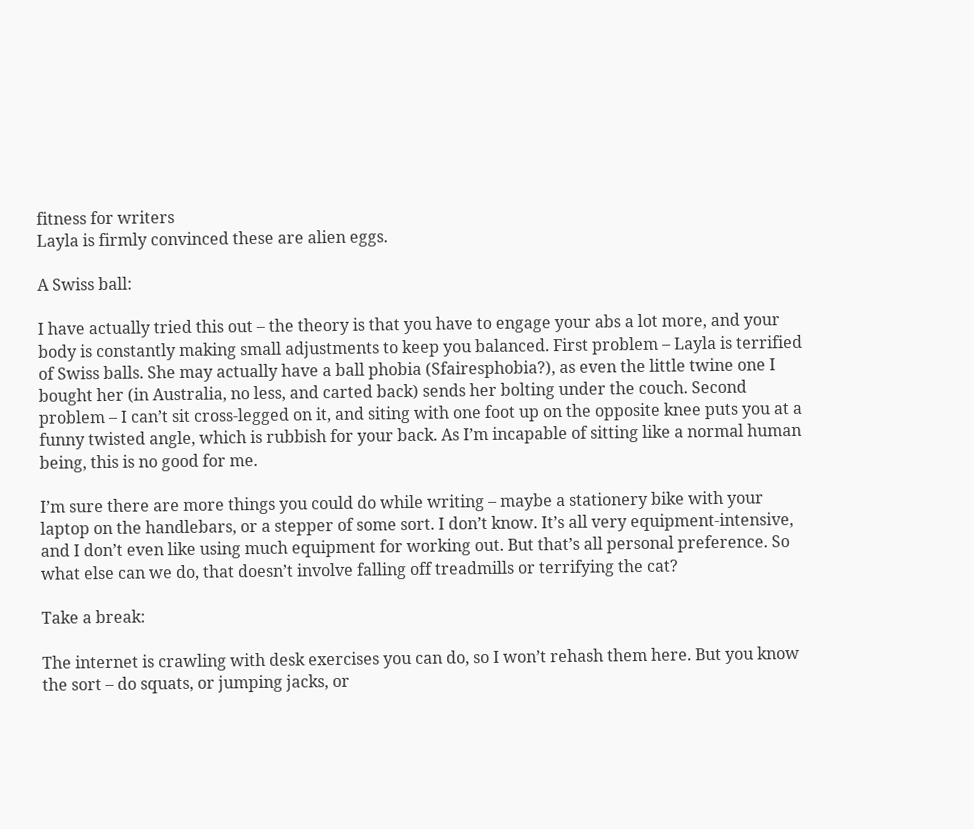fitness for writers
Layla is firmly convinced these are alien eggs.

A Swiss ball:

I have actually tried this out – the theory is that you have to engage your abs a lot more, and your body is constantly making small adjustments to keep you balanced. First problem – Layla is terrified of Swiss balls. She may actually have a ball phobia (Sfairesphobia?), as even the little twine one I bought her (in Australia, no less, and carted back) sends her bolting under the couch. Second problem – I can’t sit cross-legged on it, and siting with one foot up on the opposite knee puts you at a funny twisted angle, which is rubbish for your back. As I’m incapable of sitting like a normal human being, this is no good for me.

I’m sure there are more things you could do while writing – maybe a stationery bike with your laptop on the handlebars, or a stepper of some sort. I don’t know. It’s all very equipment-intensive, and I don’t even like using much equipment for working out. But that’s all personal preference. So what else can we do, that doesn’t involve falling off treadmills or terrifying the cat?

Take a break:

The internet is crawling with desk exercises you can do, so I won’t rehash them here. But you know the sort – do squats, or jumping jacks, or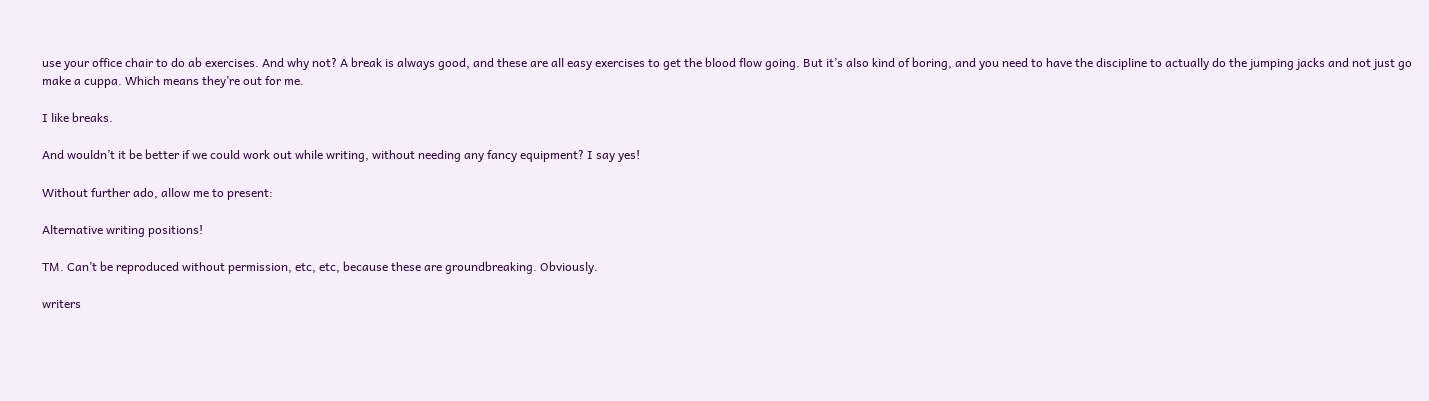use your office chair to do ab exercises. And why not? A break is always good, and these are all easy exercises to get the blood flow going. But it’s also kind of boring, and you need to have the discipline to actually do the jumping jacks and not just go make a cuppa. Which means they’re out for me.

I like breaks.

And wouldn’t it be better if we could work out while writing, without needing any fancy equipment? I say yes!

Without further ado, allow me to present:

Alternative writing positions!

TM. Can’t be reproduced without permission, etc, etc, because these are groundbreaking. Obviously.

writers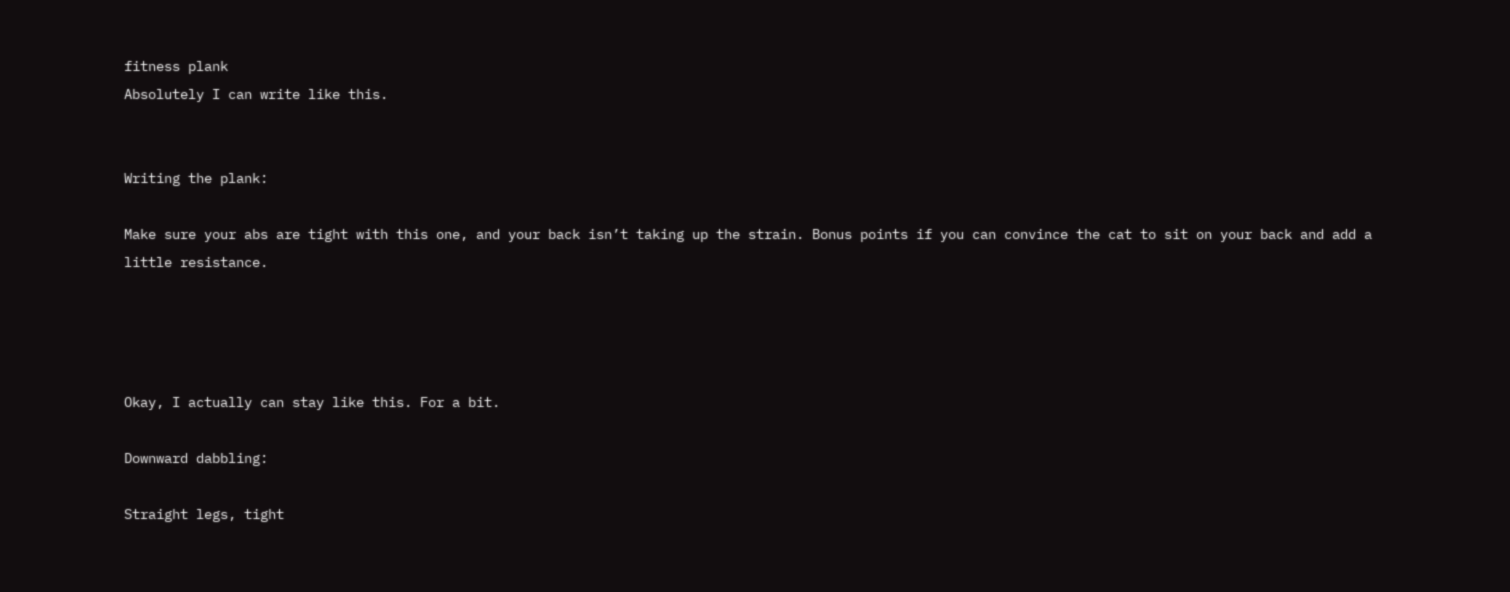fitness plank
Absolutely I can write like this.


Writing the plank:

Make sure your abs are tight with this one, and your back isn’t taking up the strain. Bonus points if you can convince the cat to sit on your back and add a little resistance.




Okay, I actually can stay like this. For a bit.

Downward dabbling:

Straight legs, tight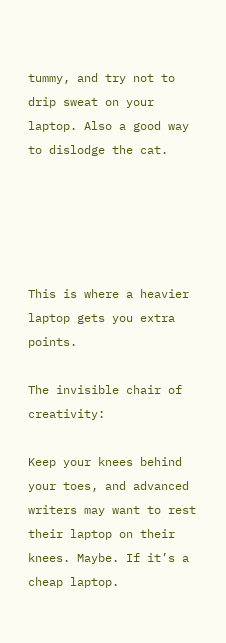tummy, and try not to drip sweat on your laptop. Also a good way to dislodge the cat.





This is where a heavier laptop gets you extra points.

The invisible chair of creativity:

Keep your knees behind your toes, and advanced writers may want to rest their laptop on their knees. Maybe. If it’s a cheap laptop.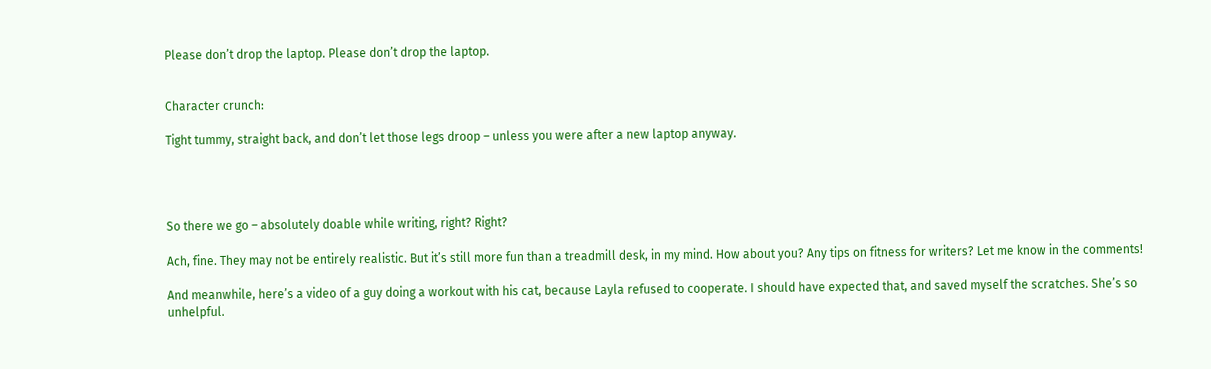Please don’t drop the laptop. Please don’t drop the laptop.


Character crunch:

Tight tummy, straight back, and don’t let those legs droop – unless you were after a new laptop anyway.




So there we go – absolutely doable while writing, right? Right?

Ach, fine. They may not be entirely realistic. But it’s still more fun than a treadmill desk, in my mind. How about you? Any tips on fitness for writers? Let me know in the comments!

And meanwhile, here’s a video of a guy doing a workout with his cat, because Layla refused to cooperate. I should have expected that, and saved myself the scratches. She’s so unhelpful.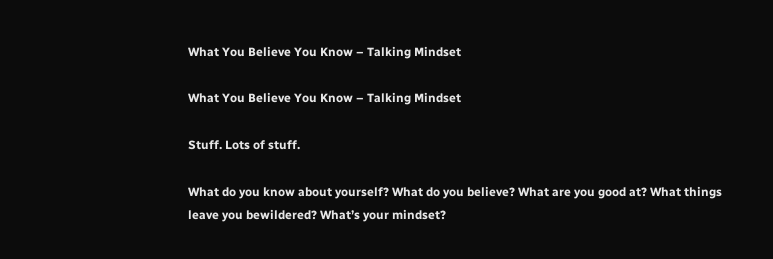What You Believe You Know – Talking Mindset

What You Believe You Know – Talking Mindset

Stuff. Lots of stuff.

What do you know about yourself? What do you believe? What are you good at? What things leave you bewildered? What’s your mindset?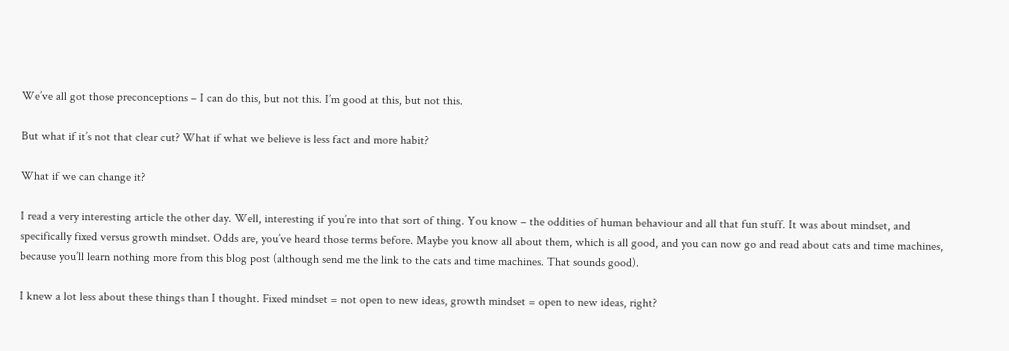We’ve all got those preconceptions – I can do this, but not this. I’m good at this, but not this.

But what if it’s not that clear cut? What if what we believe is less fact and more habit?

What if we can change it?

I read a very interesting article the other day. Well, interesting if you’re into that sort of thing. You know – the oddities of human behaviour and all that fun stuff. It was about mindset, and specifically fixed versus growth mindset. Odds are, you’ve heard those terms before. Maybe you know all about them, which is all good, and you can now go and read about cats and time machines, because you’ll learn nothing more from this blog post (although send me the link to the cats and time machines. That sounds good).

I knew a lot less about these things than I thought. Fixed mindset = not open to new ideas, growth mindset = open to new ideas, right?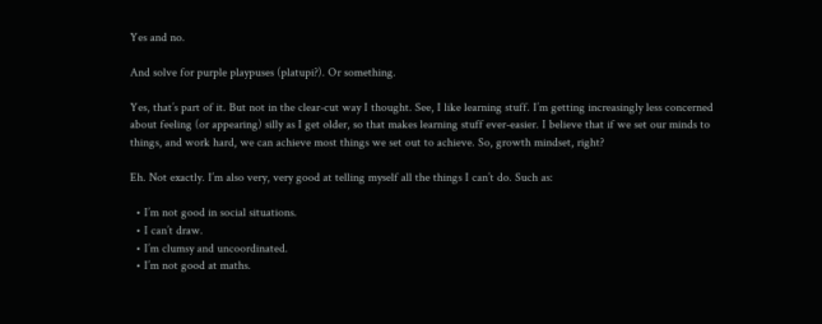Yes and no.

And solve for purple playpuses (platupi?). Or something.

Yes, that’s part of it. But not in the clear-cut way I thought. See, I like learning stuff. I’m getting increasingly less concerned about feeling (or appearing) silly as I get older, so that makes learning stuff ever-easier. I believe that if we set our minds to things, and work hard, we can achieve most things we set out to achieve. So, growth mindset, right?

Eh. Not exactly. I’m also very, very good at telling myself all the things I can’t do. Such as:

  • I’m not good in social situations.
  • I can’t draw.
  • I’m clumsy and uncoordinated.
  • I’m not good at maths.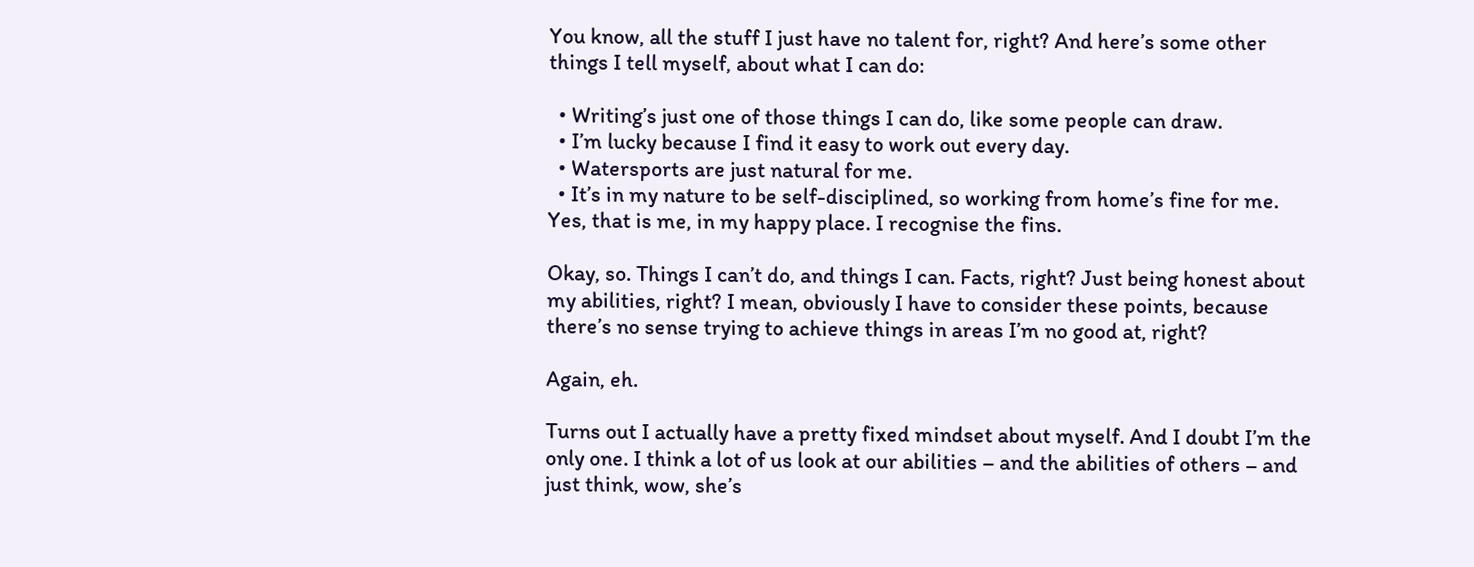You know, all the stuff I just have no talent for, right? And here’s some other things I tell myself, about what I can do:

  • Writing’s just one of those things I can do, like some people can draw.
  • I’m lucky because I find it easy to work out every day.
  • Watersports are just natural for me.
  • It’s in my nature to be self-disciplined, so working from home’s fine for me.
Yes, that is me, in my happy place. I recognise the fins.

Okay, so. Things I can’t do, and things I can. Facts, right? Just being honest about my abilities, right? I mean, obviously I have to consider these points, because there’s no sense trying to achieve things in areas I’m no good at, right?

Again, eh.

Turns out I actually have a pretty fixed mindset about myself. And I doubt I’m the only one. I think a lot of us look at our abilities – and the abilities of others – and just think, wow, she’s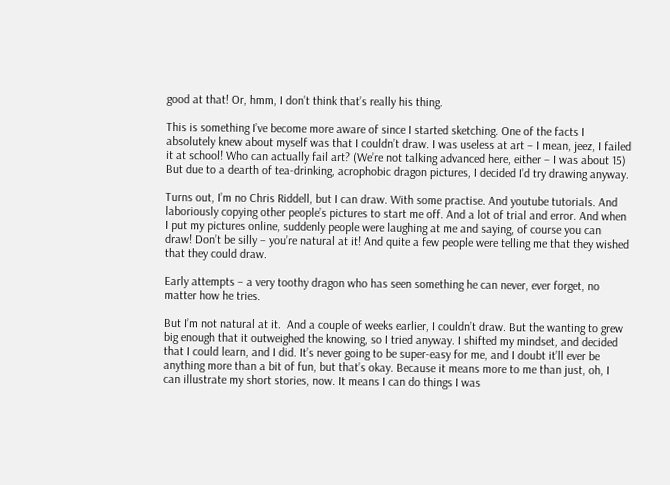good at that! Or, hmm, I don’t think that’s really his thing.

This is something I’ve become more aware of since I started sketching. One of the facts I absolutely knew about myself was that I couldn’t draw. I was useless at art – I mean, jeez, I failed it at school! Who can actually fail art? (We’re not talking advanced here, either – I was about 15) But due to a dearth of tea-drinking, acrophobic dragon pictures, I decided I’d try drawing anyway.

Turns out, I’m no Chris Riddell, but I can draw. With some practise. And youtube tutorials. And laboriously copying other people’s pictures to start me off. And a lot of trial and error. And when I put my pictures online, suddenly people were laughing at me and saying, of course you can draw! Don’t be silly – you’re natural at it! And quite a few people were telling me that they wished that they could draw.

Early attempts – a very toothy dragon who has seen something he can never, ever forget, no matter how he tries.

But I’m not natural at it.  And a couple of weeks earlier, I couldn’t draw. But the wanting to grew big enough that it outweighed the knowing, so I tried anyway. I shifted my mindset, and decided that I could learn, and I did. It’s never going to be super-easy for me, and I doubt it’ll ever be anything more than a bit of fun, but that’s okay. Because it means more to me than just, oh, I can illustrate my short stories, now. It means I can do things I was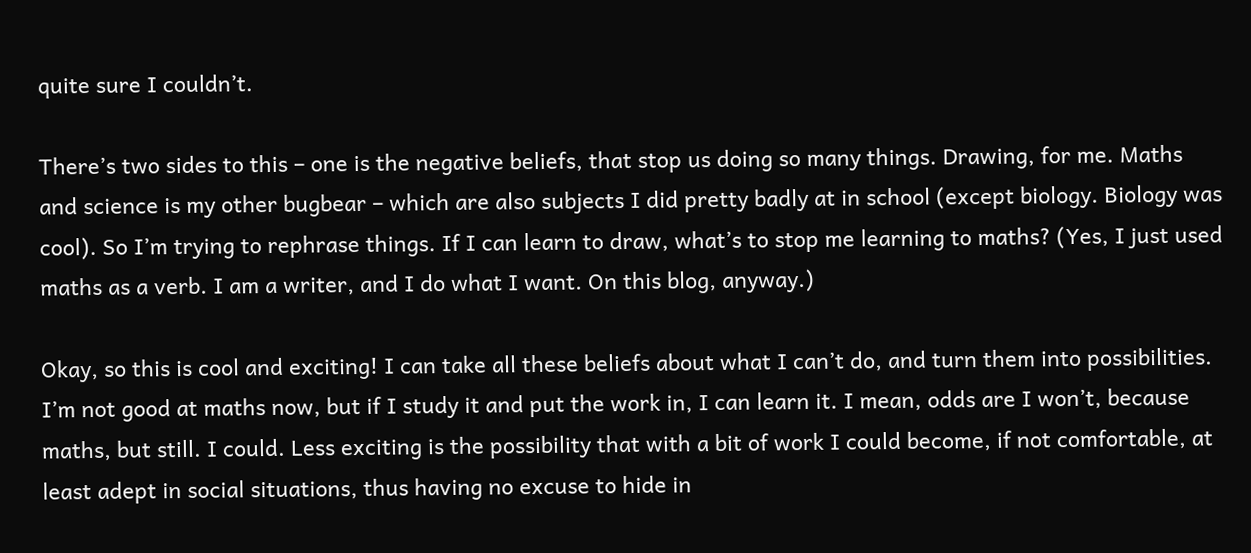quite sure I couldn’t.

There’s two sides to this – one is the negative beliefs, that stop us doing so many things. Drawing, for me. Maths and science is my other bugbear – which are also subjects I did pretty badly at in school (except biology. Biology was cool). So I’m trying to rephrase things. If I can learn to draw, what’s to stop me learning to maths? (Yes, I just used maths as a verb. I am a writer, and I do what I want. On this blog, anyway.)

Okay, so this is cool and exciting! I can take all these beliefs about what I can’t do, and turn them into possibilities. I’m not good at maths now, but if I study it and put the work in, I can learn it. I mean, odds are I won’t, because maths, but still. I could. Less exciting is the possibility that with a bit of work I could become, if not comfortable, at least adept in social situations, thus having no excuse to hide in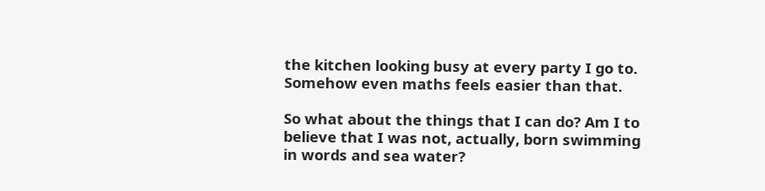the kitchen looking busy at every party I go to. Somehow even maths feels easier than that.

So what about the things that I can do? Am I to believe that I was not, actually, born swimming in words and sea water?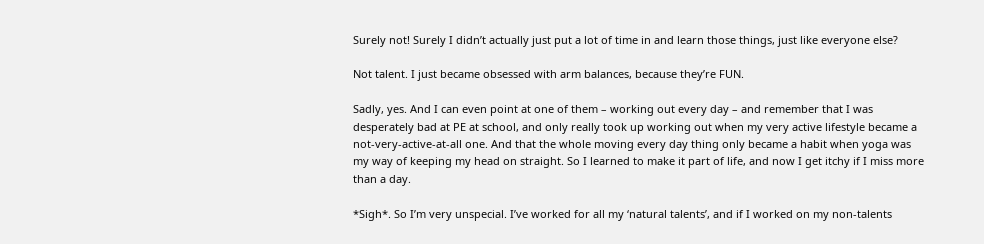Surely not! Surely I didn’t actually just put a lot of time in and learn those things, just like everyone else?

Not talent. I just became obsessed with arm balances, because they’re FUN.

Sadly, yes. And I can even point at one of them – working out every day – and remember that I was desperately bad at PE at school, and only really took up working out when my very active lifestyle became a not-very-active-at-all one. And that the whole moving every day thing only became a habit when yoga was my way of keeping my head on straight. So I learned to make it part of life, and now I get itchy if I miss more than a day.

*Sigh*. So I’m very unspecial. I’ve worked for all my ‘natural talents’, and if I worked on my non-talents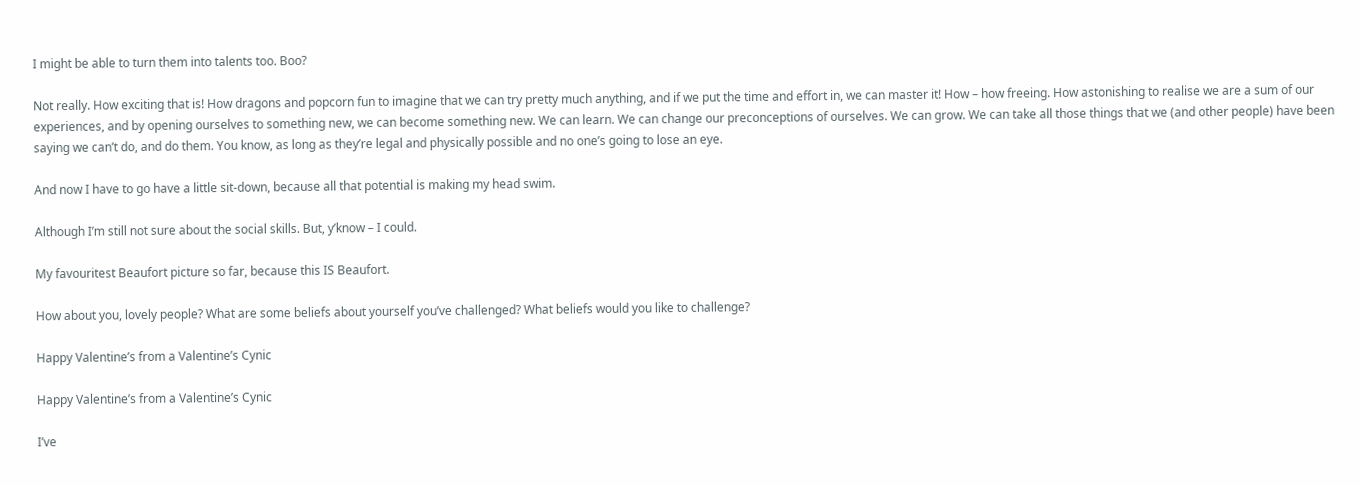I might be able to turn them into talents too. Boo?

Not really. How exciting that is! How dragons and popcorn fun to imagine that we can try pretty much anything, and if we put the time and effort in, we can master it! How – how freeing. How astonishing to realise we are a sum of our experiences, and by opening ourselves to something new, we can become something new. We can learn. We can change our preconceptions of ourselves. We can grow. We can take all those things that we (and other people) have been saying we can’t do, and do them. You know, as long as they’re legal and physically possible and no one’s going to lose an eye.

And now I have to go have a little sit-down, because all that potential is making my head swim.

Although I’m still not sure about the social skills. But, y’know – I could.

My favouritest Beaufort picture so far, because this IS Beaufort.

How about you, lovely people? What are some beliefs about yourself you’ve challenged? What beliefs would you like to challenge?

Happy Valentine’s from a Valentine’s Cynic

Happy Valentine’s from a Valentine’s Cynic

I’ve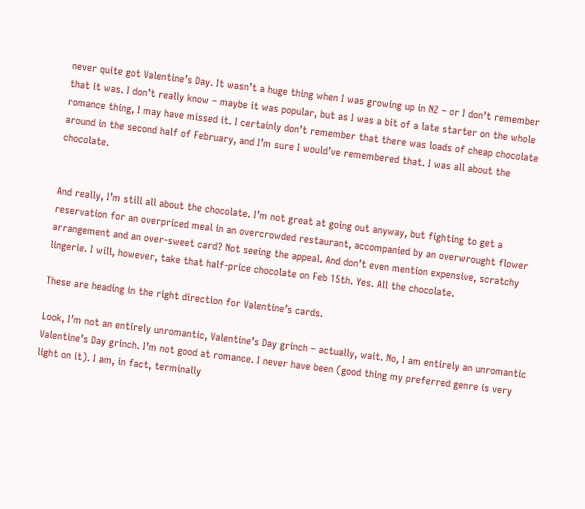never quite got Valentine’s Day. It wasn’t a huge thing when I was growing up in NZ – or I don’t remember that it was. I don’t really know – maybe it was popular, but as I was a bit of a late starter on the whole romance thing, I may have missed it. I certainly don’t remember that there was loads of cheap chocolate around in the second half of February, and I’m sure I would’ve remembered that. I was all about the chocolate.


And really, I’m still all about the chocolate. I’m not great at going out anyway, but fighting to get a reservation for an overpriced meal in an overcrowded restaurant, accompanied by an overwrought flower arrangement and an over-sweet card? Not seeing the appeal. And don’t even mention expensive, scratchy lingerie. I will, however, take that half-price chocolate on Feb 15th. Yes. All the chocolate.

These are heading in the right direction for Valentine’s cards.

Look, I’m not an entirely unromantic, Valentine’s Day grinch – actually, wait. No, I am entirely an unromantic Valentine’s Day grinch. I’m not good at romance. I never have been (good thing my preferred genre is very light on it). I am, in fact, terminally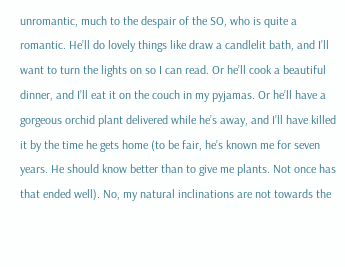unromantic, much to the despair of the SO, who is quite a romantic. He’ll do lovely things like draw a candlelit bath, and I’ll want to turn the lights on so I can read. Or he’ll cook a beautiful dinner, and I’ll eat it on the couch in my pyjamas. Or he’ll have a gorgeous orchid plant delivered while he’s away, and I’ll have killed it by the time he gets home (to be fair, he’s known me for seven years. He should know better than to give me plants. Not once has that ended well). No, my natural inclinations are not towards the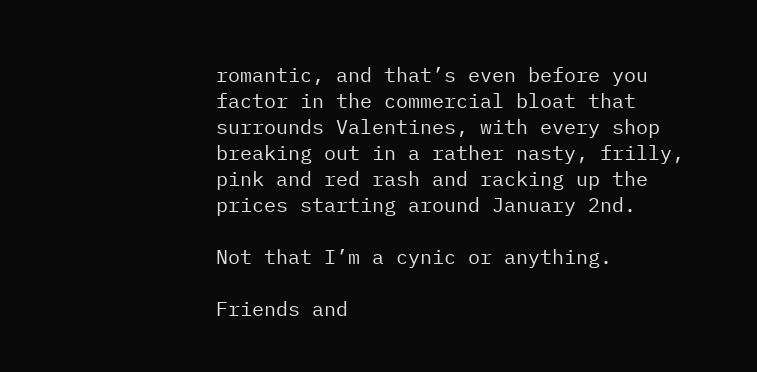romantic, and that’s even before you factor in the commercial bloat that surrounds Valentines, with every shop breaking out in a rather nasty, frilly, pink and red rash and racking up the prices starting around January 2nd.

Not that I’m a cynic or anything.

Friends and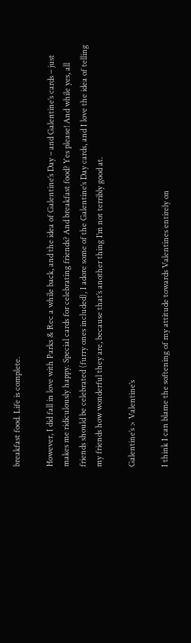breakfast food. Life is complete.

However, I did fall in love with Parks & Rec a while back, and the idea of Galentine’s Day – and Galentine’s cards – just makes me ridiculously happy. Special cards for celebrating friends? And breakfast food? Yes please! And while yes, all friends should be celebrated (furry ones included), I adore some of the Galentine’s Day cards, and I love the idea of telling my friends how wonderful they are, because that’s another thing I’m not terribly good at.

Galentine’s > Valentine’s

I think I can blame the softening of my attitude towards Valentines entirely on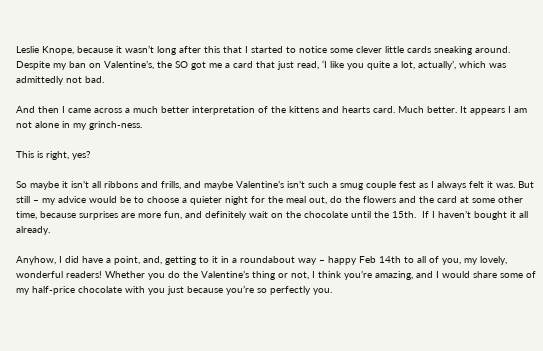Leslie Knope, because it wasn’t long after this that I started to notice some clever little cards sneaking around. Despite my ban on Valentine’s, the SO got me a card that just read, ‘I like you quite a lot, actually’, which was admittedly not bad.

And then I came across a much better interpretation of the kittens and hearts card. Much better. It appears I am not alone in my grinch-ness.

This is right, yes?

So maybe it isn’t all ribbons and frills, and maybe Valentine’s isn’t such a smug couple fest as I always felt it was. But still – my advice would be to choose a quieter night for the meal out, do the flowers and the card at some other time, because surprises are more fun, and definitely wait on the chocolate until the 15th.  If I haven’t bought it all already.

Anyhow, I did have a point, and, getting to it in a roundabout way – happy Feb 14th to all of you, my lovely, wonderful readers! Whether you do the Valentine’s thing or not, I think you’re amazing, and I would share some of my half-price chocolate with you just because you’re so perfectly you.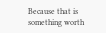Because that is something worth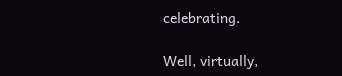celebrating.

Well, virtually,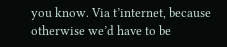you know. Via t’internet, because otherwise we’d have to be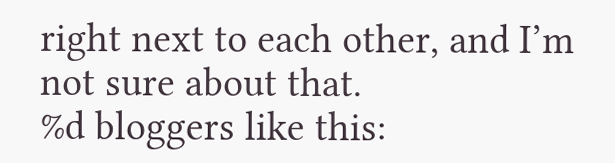right next to each other, and I’m not sure about that.
%d bloggers like this: